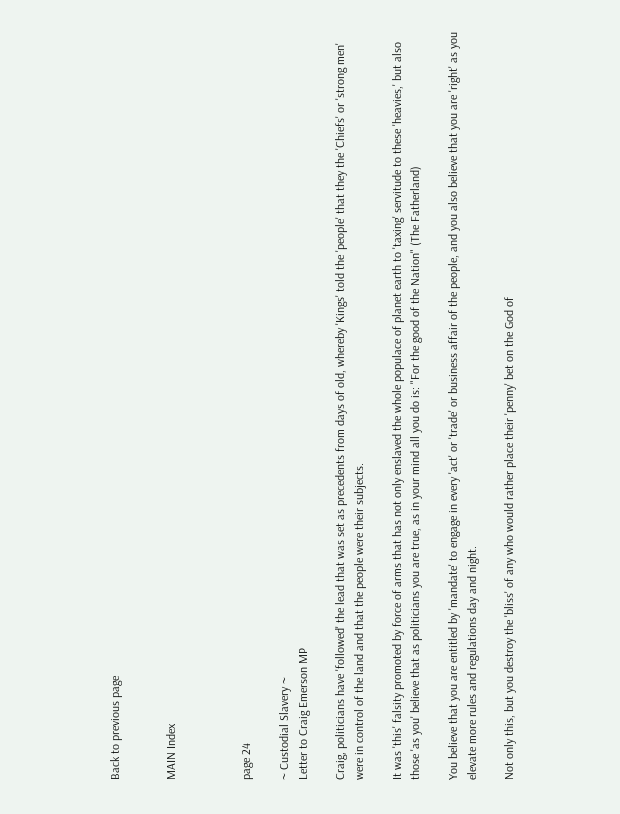Back to previous page


MAIN Index



page 24

~ Custodial Slavery ~
Letter to Craig Emerson MP

Craig, politicians have 'followed' the lead that was set as precedents from days of old, whereby 'Kings' told the 'people' that they the 'Chiefs' or 'strong men' were in control of the land and that the people were their subjects.

It was 'this' falsity promoted by force of arms that has not only enslaved the whole populace of planet earth to 'taxing' servitude to these 'heavies,' but also those 'as you' believe that as politicians you are true, as in your mind all you do is: "For the good of the Nation" (The Fatherland)

You believe that you are entitled by 'mandate' to engage in every 'act' or 'trade' or business affair of the people, and you also believe that you are 'right' as you elevate more rules and regulations day and night.

Not only this, but you destroy the 'bliss' of any who would rather place their 'penny' bet on the God of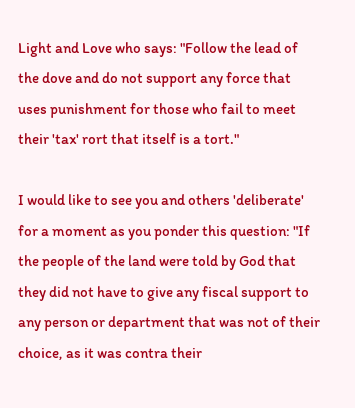Light and Love who says: "Follow the lead of the dove and do not support any force that uses punishment for those who fail to meet their 'tax' rort that itself is a tort."

I would like to see you and others 'deliberate' for a moment as you ponder this question: "If the people of the land were told by God that they did not have to give any fiscal support to any person or department that was not of their choice, as it was contra their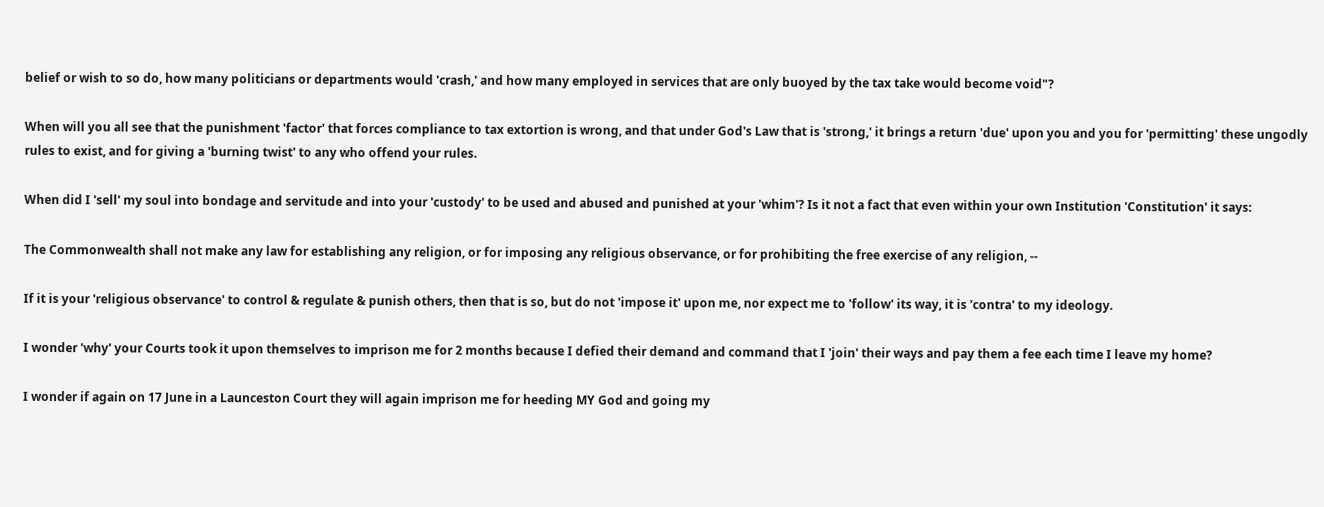belief or wish to so do, how many politicians or departments would 'crash,' and how many employed in services that are only buoyed by the tax take would become void"?

When will you all see that the punishment 'factor' that forces compliance to tax extortion is wrong, and that under God's Law that is 'strong,' it brings a return 'due' upon you and you for 'permitting' these ungodly rules to exist, and for giving a 'burning twist' to any who offend your rules.

When did I 'sell' my soul into bondage and servitude and into your 'custody' to be used and abused and punished at your 'whim'? Is it not a fact that even within your own Institution 'Constitution' it says:

The Commonwealth shall not make any law for establishing any religion, or for imposing any religious observance, or for prohibiting the free exercise of any religion, --

If it is your 'religious observance' to control & regulate & punish others, then that is so, but do not 'impose it' upon me, nor expect me to 'follow' its way, it is 'contra' to my ideology.

I wonder 'why' your Courts took it upon themselves to imprison me for 2 months because I defied their demand and command that I 'join' their ways and pay them a fee each time I leave my home?

I wonder if again on 17 June in a Launceston Court they will again imprison me for heeding MY God and going my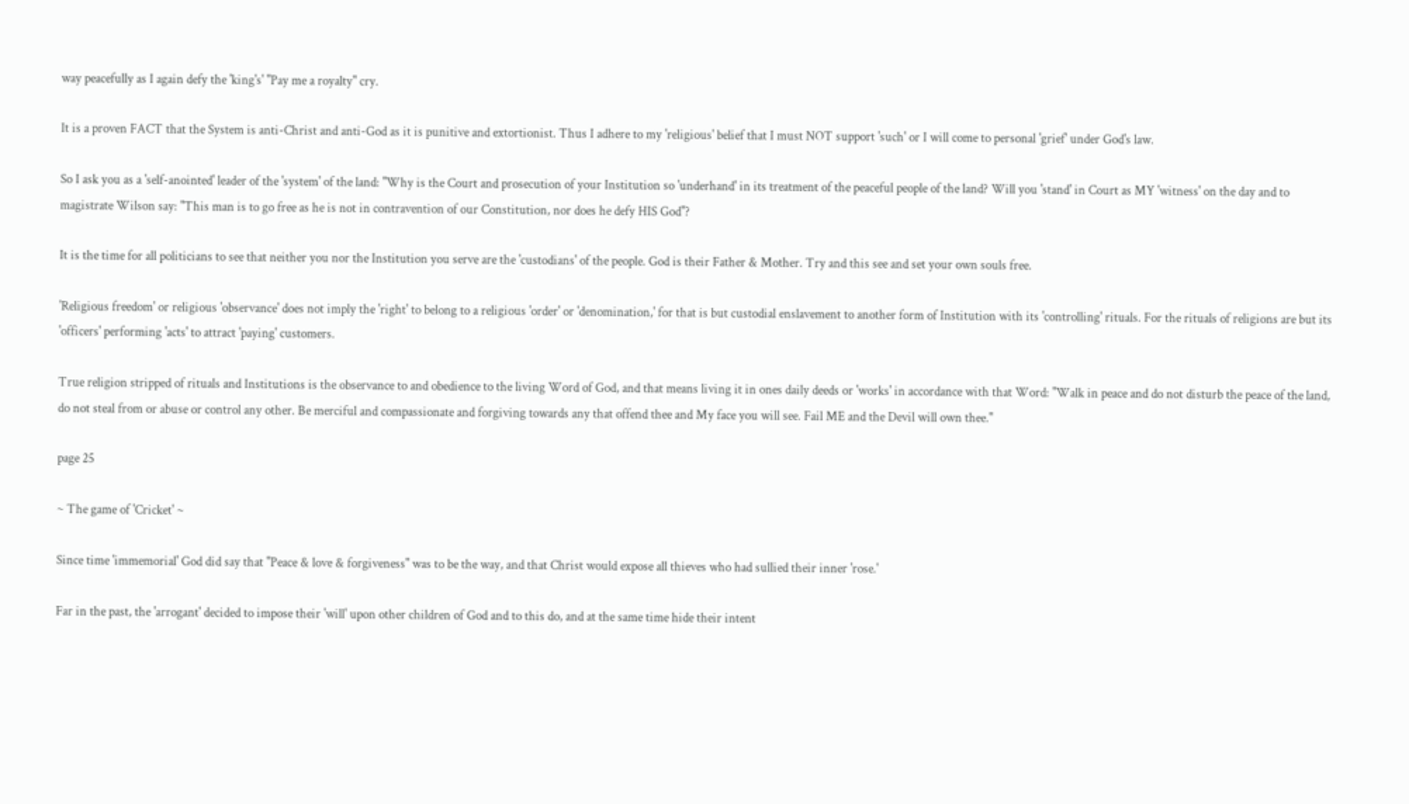way peacefully as I again defy the 'king's' "Pay me a royalty" cry.

It is a proven FACT that the System is anti-Christ and anti-God as it is punitive and extortionist. Thus I adhere to my 'religious' belief that I must NOT support 'such' or I will come to personal 'grief' under God's law.

So I ask you as a 'self-anointed' leader of the 'system' of the land: "Why is the Court and prosecution of your Institution so 'underhand' in its treatment of the peaceful people of the land? Will you 'stand' in Court as MY 'witness' on the day and to magistrate Wilson say: "This man is to go free as he is not in contravention of our Constitution, nor does he defy HIS God"?

It is the time for all politicians to see that neither you nor the Institution you serve are the 'custodians' of the people. God is their Father & Mother. Try and this see and set your own souls free.

'Religious freedom' or religious 'observance' does not imply the 'right' to belong to a religious 'order' or 'denomination,' for that is but custodial enslavement to another form of Institution with its 'controlling' rituals. For the rituals of religions are but its 'officers' performing 'acts' to attract 'paying' customers.

True religion stripped of rituals and Institutions is the observance to and obedience to the living Word of God, and that means living it in ones daily deeds or 'works' in accordance with that Word: "Walk in peace and do not disturb the peace of the land, do not steal from or abuse or control any other. Be merciful and compassionate and forgiving towards any that offend thee and My face you will see. Fail ME and the Devil will own thee."

page 25

~ The game of 'Cricket' ~

Since time 'immemorial' God did say that "Peace & love & forgiveness" was to be the way, and that Christ would expose all thieves who had sullied their inner 'rose.'

Far in the past, the 'arrogant' decided to impose their 'will' upon other children of God and to this do, and at the same time hide their intent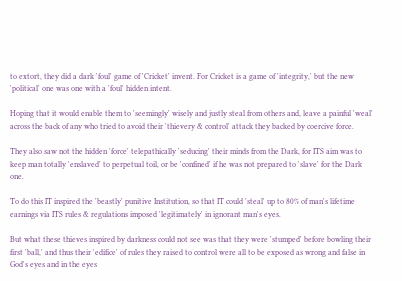to extort, they did a dark 'foul' game of 'Cricket' invent. For Cricket is a game of 'integrity,' but the new 'political' one was one with a 'foul' hidden intent.

Hoping that it would enable them to 'seemingly' wisely and justly steal from others and, leave a painful 'weal' across the back of any who tried to avoid their 'thievery & control' attack they backed by coercive force.

They also saw not the hidden 'force' telepathically 'seducing' their minds from the Dark, for ITS aim was to keep man totally 'enslaved' to perpetual toil, or be 'confined' if he was not prepared to 'slave' for the Dark one.

To do this IT inspired the 'beastly' punitive Institution, so that IT could 'steal' up to 80% of man's lifetime earnings via ITS rules & regulations imposed 'legitimately' in ignorant man's eyes.

But what these thieves inspired by darkness could not see was that they were 'stumped' before bowling their first 'ball,' and thus their 'edifice' of rules they raised to control were all to be exposed as wrong and false in God's eyes and in the eyes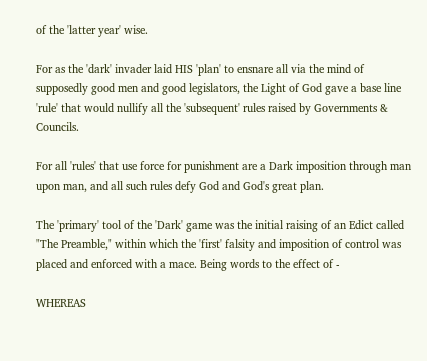of the 'latter year' wise.

For as the 'dark' invader laid HIS 'plan' to ensnare all via the mind of supposedly good men and good legislators, the Light of God gave a base line 'rule' that would nullify all the 'subsequent' rules raised by Governments & Councils.

For all 'rules' that use force for punishment are a Dark imposition through man upon man, and all such rules defy God and God's great plan.

The 'primary' tool of the 'Dark' game was the initial raising of an Edict called "The Preamble," within which the 'first' falsity and imposition of control was placed and enforced with a mace. Being words to the effect of -

WHEREAS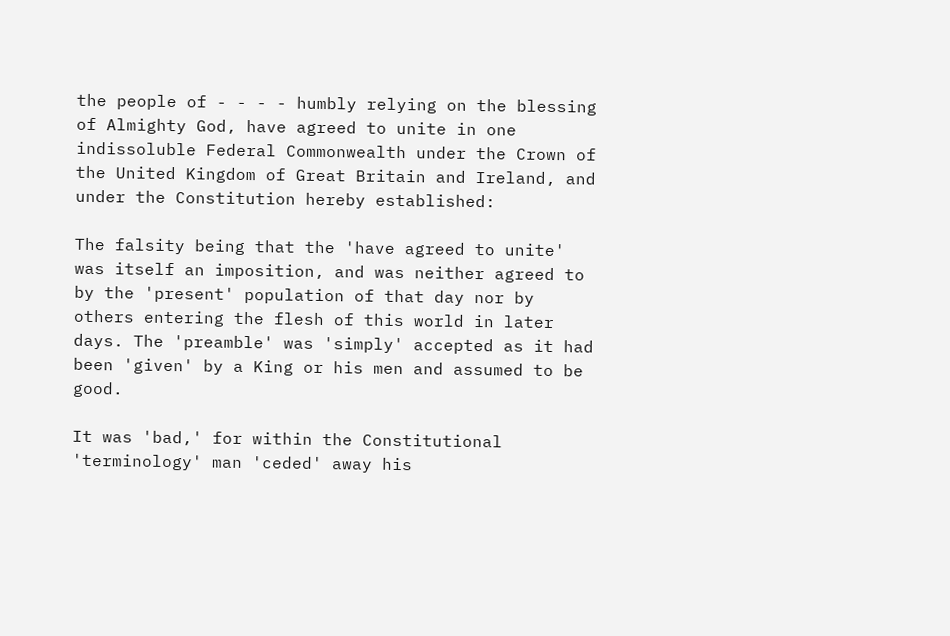the people of - - - - humbly relying on the blessing of Almighty God, have agreed to unite in one indissoluble Federal Commonwealth under the Crown of the United Kingdom of Great Britain and Ireland, and under the Constitution hereby established:

The falsity being that the 'have agreed to unite' was itself an imposition, and was neither agreed to by the 'present' population of that day nor by others entering the flesh of this world in later days. The 'preamble' was 'simply' accepted as it had been 'given' by a King or his men and assumed to be good.

It was 'bad,' for within the Constitutional 'terminology' man 'ceded' away his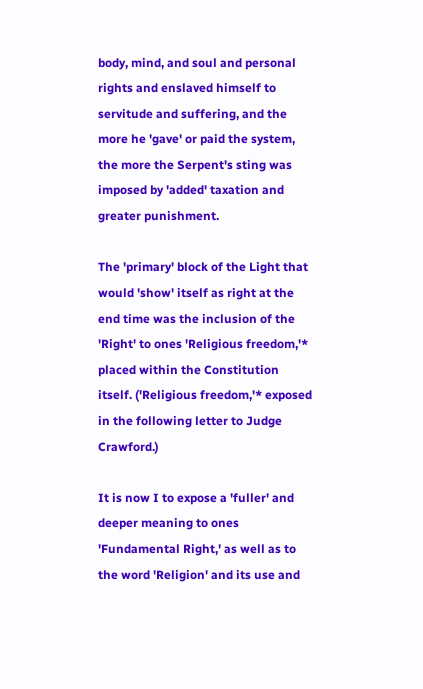body, mind, and soul and personal rights and enslaved himself to servitude and suffering, and the more he 'gave' or paid the system, the more the Serpent's sting was imposed by 'added' taxation and greater punishment.

The 'primary' block of the Light that would 'show' itself as right at the end time was the inclusion of the 'Right' to ones 'Religious freedom,'* placed within the Constitution itself. ('Religious freedom,'* exposed in the following letter to Judge Crawford.)

It is now I to expose a 'fuller' and deeper meaning to ones 'Fundamental Right,' as well as to the word 'Religion' and its use and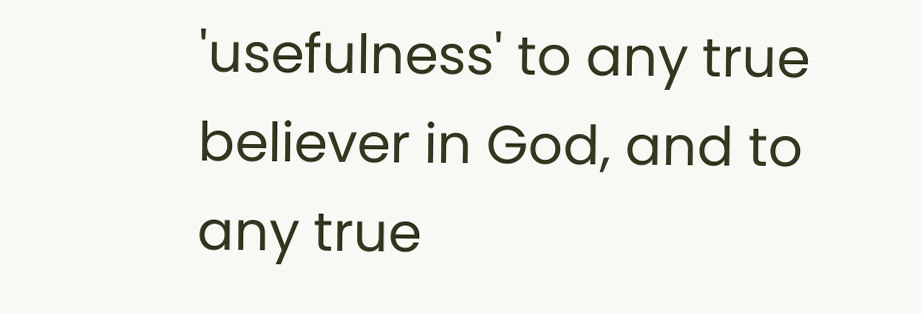'usefulness' to any true believer in God, and to any true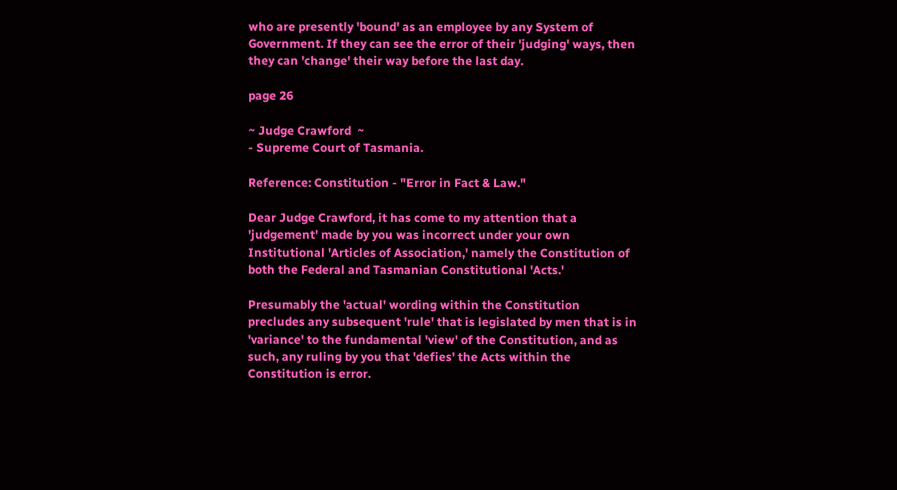who are presently 'bound' as an employee by any System of Government. If they can see the error of their 'judging' ways, then they can 'change' their way before the last day.

page 26

~ Judge Crawford  ~
- Supreme Court of Tasmania.

Reference: Constitution - "Error in Fact & Law."

Dear Judge Crawford, it has come to my attention that a 'judgement' made by you was incorrect under your own Institutional 'Articles of Association,' namely the Constitution of both the Federal and Tasmanian Constitutional 'Acts.'

Presumably the 'actual' wording within the Constitution precludes any subsequent 'rule' that is legislated by men that is in 'variance' to the fundamental 'view' of the Constitution, and as such, any ruling by you that 'defies' the Acts within the Constitution is error.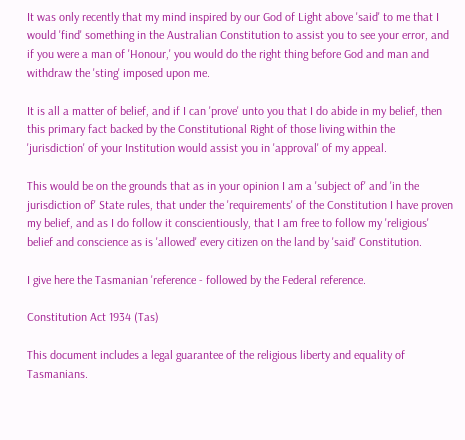It was only recently that my mind inspired by our God of Light above 'said' to me that I would 'find' something in the Australian Constitution to assist you to see your error, and if you were a man of 'Honour,' you would do the right thing before God and man and withdraw the 'sting' imposed upon me.

It is all a matter of belief, and if I can 'prove' unto you that I do abide in my belief, then this primary fact backed by the Constitutional Right of those living within the 'jurisdiction' of your Institution would assist you in 'approval' of my appeal.

This would be on the grounds that as in your opinion I am a 'subject of' and 'in the jurisdiction of' State rules, that under the 'requirements' of the Constitution I have proven my belief, and as I do follow it conscientiously, that I am free to follow my 'religious' belief and conscience as is 'allowed' every citizen on the land by 'said' Constitution.

I give here the Tasmanian 'reference - followed by the Federal reference.

Constitution Act 1934 (Tas)

This document includes a legal guarantee of the religious liberty and equality of Tasmanians.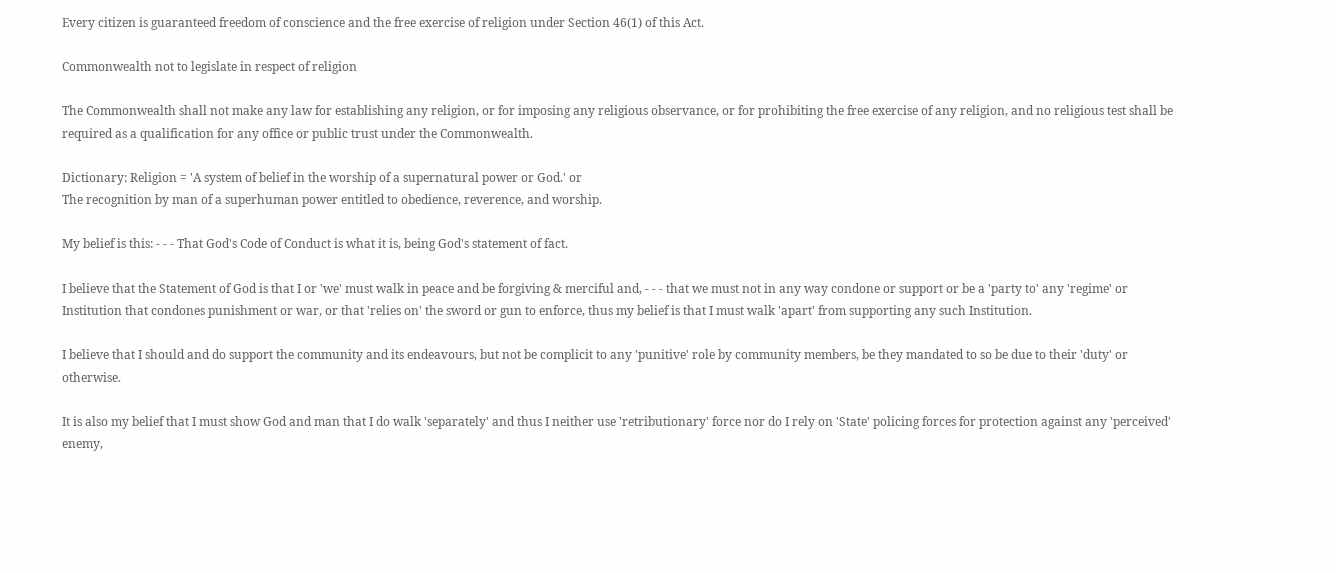Every citizen is guaranteed freedom of conscience and the free exercise of religion under Section 46(1) of this Act.

Commonwealth not to legislate in respect of religion

The Commonwealth shall not make any law for establishing any religion, or for imposing any religious observance, or for prohibiting the free exercise of any religion, and no religious test shall be required as a qualification for any office or public trust under the Commonwealth.

Dictionary: Religion = 'A system of belief in the worship of a supernatural power or God.' or
The recognition by man of a superhuman power entitled to obedience, reverence, and worship.

My belief is this: - - - That God's Code of Conduct is what it is, being God's statement of fact.

I believe that the Statement of God is that I or 'we' must walk in peace and be forgiving & merciful and, - - - that we must not in any way condone or support or be a 'party to' any 'regime' or Institution that condones punishment or war, or that 'relies on' the sword or gun to enforce, thus my belief is that I must walk 'apart' from supporting any such Institution.

I believe that I should and do support the community and its endeavours, but not be complicit to any 'punitive' role by community members, be they mandated to so be due to their 'duty' or otherwise.

It is also my belief that I must show God and man that I do walk 'separately' and thus I neither use 'retributionary' force nor do I rely on 'State' policing forces for protection against any 'perceived' enemy,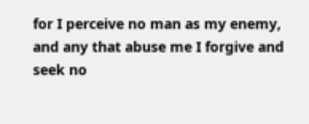for I perceive no man as my enemy, and any that abuse me I forgive and seek no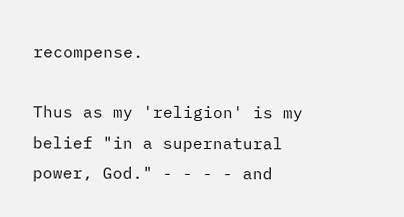recompense.

Thus as my 'religion' is my belief "in a supernatural power, God." - - - - and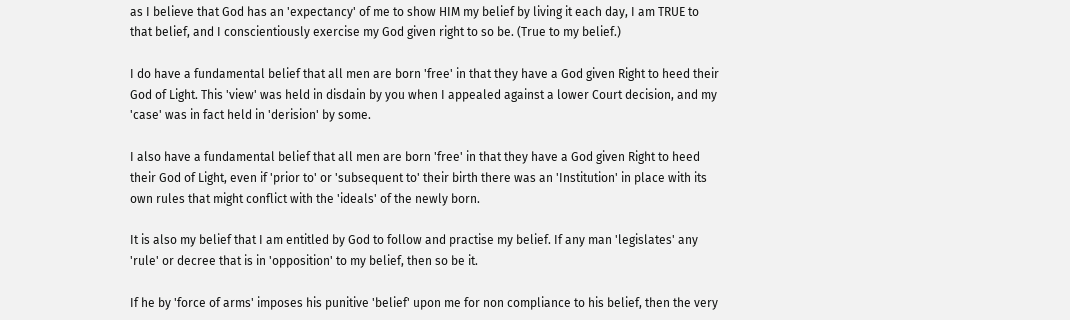as I believe that God has an 'expectancy' of me to show HIM my belief by living it each day, I am TRUE to that belief, and I conscientiously exercise my God given right to so be. (True to my belief.)

I do have a fundamental belief that all men are born 'free' in that they have a God given Right to heed their God of Light. This 'view' was held in disdain by you when I appealed against a lower Court decision, and my 'case' was in fact held in 'derision' by some.

I also have a fundamental belief that all men are born 'free' in that they have a God given Right to heed their God of Light, even if 'prior to' or 'subsequent to' their birth there was an 'Institution' in place with its own rules that might conflict with the 'ideals' of the newly born.

It is also my belief that I am entitled by God to follow and practise my belief. If any man 'legislates' any 'rule' or decree that is in 'opposition' to my belief, then so be it.

If he by 'force of arms' imposes his punitive 'belief' upon me for non compliance to his belief, then the very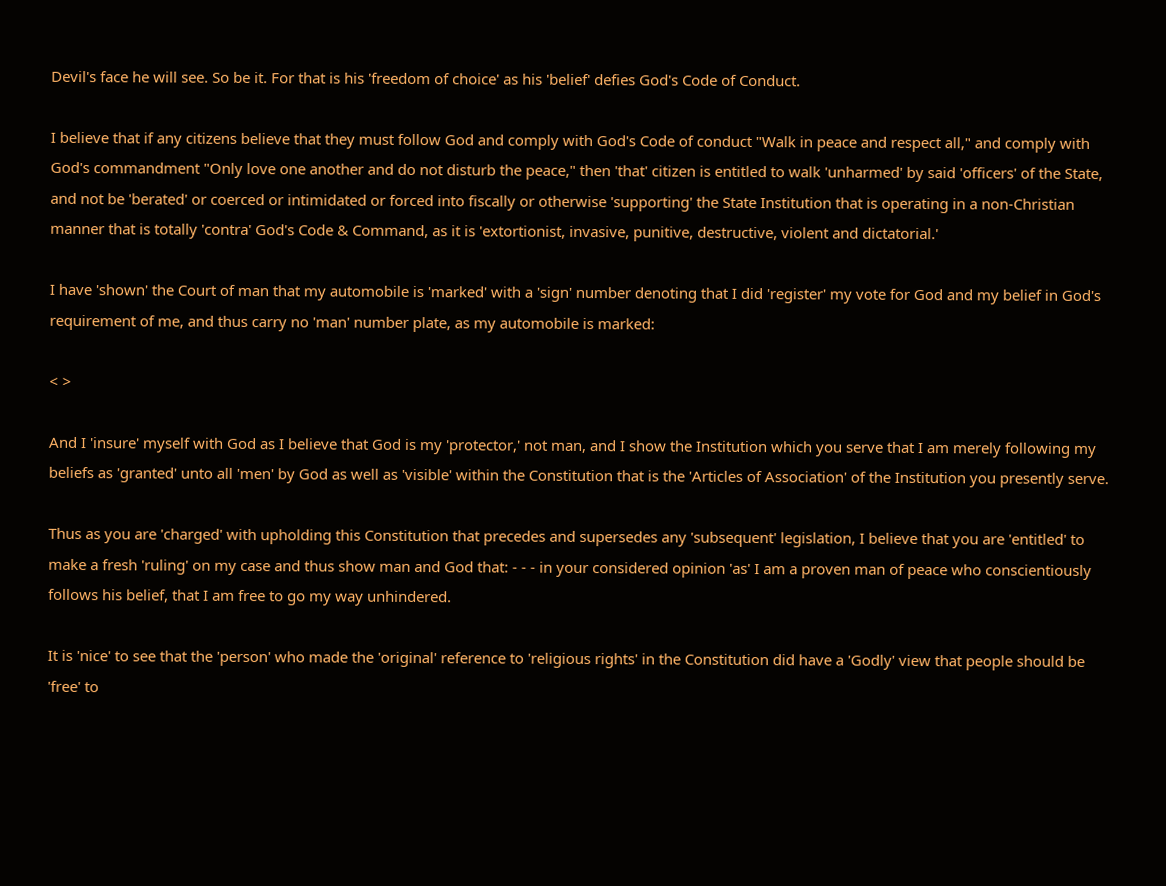Devil's face he will see. So be it. For that is his 'freedom of choice' as his 'belief' defies God's Code of Conduct.

I believe that if any citizens believe that they must follow God and comply with God's Code of conduct "Walk in peace and respect all," and comply with God's commandment "Only love one another and do not disturb the peace," then 'that' citizen is entitled to walk 'unharmed' by said 'officers' of the State, and not be 'berated' or coerced or intimidated or forced into fiscally or otherwise 'supporting' the State Institution that is operating in a non-Christian manner that is totally 'contra' God's Code & Command, as it is 'extortionist, invasive, punitive, destructive, violent and dictatorial.'

I have 'shown' the Court of man that my automobile is 'marked' with a 'sign' number denoting that I did 'register' my vote for God and my belief in God's requirement of me, and thus carry no 'man' number plate, as my automobile is marked:

< >

And I 'insure' myself with God as I believe that God is my 'protector,' not man, and I show the Institution which you serve that I am merely following my beliefs as 'granted' unto all 'men' by God as well as 'visible' within the Constitution that is the 'Articles of Association' of the Institution you presently serve.

Thus as you are 'charged' with upholding this Constitution that precedes and supersedes any 'subsequent' legislation, I believe that you are 'entitled' to make a fresh 'ruling' on my case and thus show man and God that: - - - in your considered opinion 'as' I am a proven man of peace who conscientiously follows his belief, that I am free to go my way unhindered.

It is 'nice' to see that the 'person' who made the 'original' reference to 'religious rights' in the Constitution did have a 'Godly' view that people should be 'free' to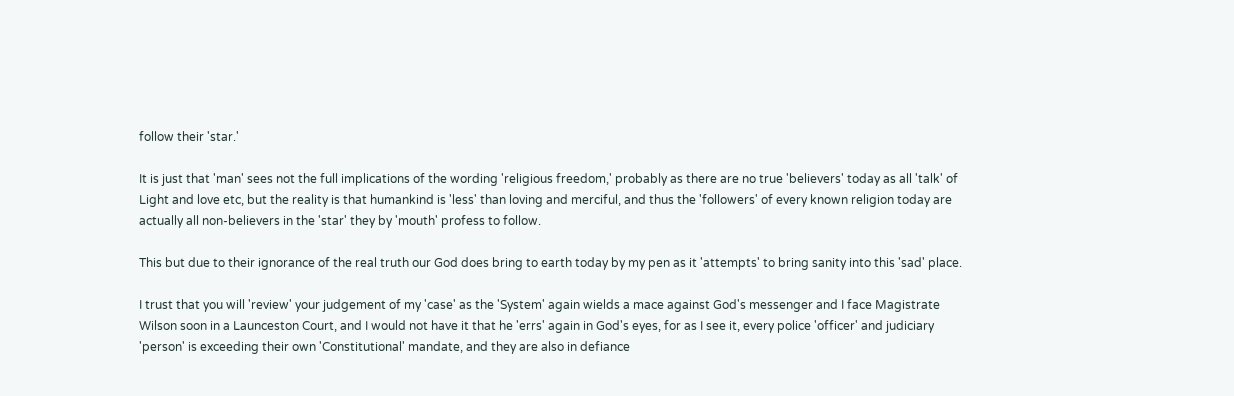follow their 'star.'

It is just that 'man' sees not the full implications of the wording 'religious freedom,' probably as there are no true 'believers' today as all 'talk' of Light and love etc, but the reality is that humankind is 'less' than loving and merciful, and thus the 'followers' of every known religion today are actually all non-believers in the 'star' they by 'mouth' profess to follow.

This but due to their ignorance of the real truth our God does bring to earth today by my pen as it 'attempts' to bring sanity into this 'sad' place.

I trust that you will 'review' your judgement of my 'case' as the 'System' again wields a mace against God's messenger and I face Magistrate Wilson soon in a Launceston Court, and I would not have it that he 'errs' again in God's eyes, for as I see it, every police 'officer' and judiciary 'person' is exceeding their own 'Constitutional' mandate, and they are also in defiance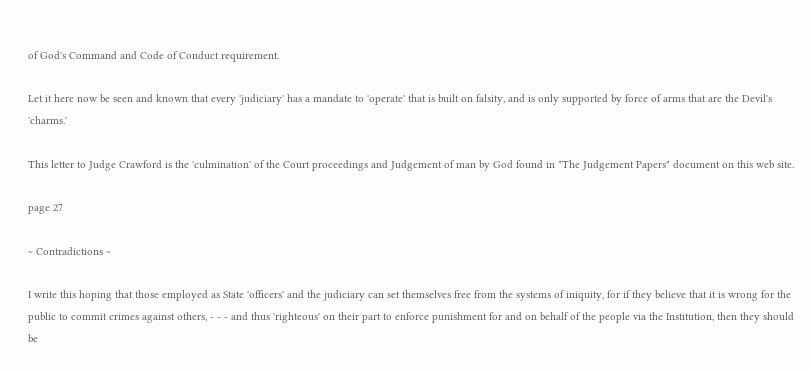of God's Command and Code of Conduct requirement.

Let it here now be seen and known that every 'judiciary' has a mandate to 'operate' that is built on falsity, and is only supported by force of arms that are the Devil's 'charms.'

This letter to Judge Crawford is the 'culmination' of the Court proceedings and Judgement of man by God found in "The Judgement Papers" document on this web site.

page 27

~ Contradictions ~

I write this hoping that those employed as State 'officers' and the judiciary can set themselves free from the systems of iniquity, for if they believe that it is wrong for the public to commit crimes against others, - - - and thus 'righteous' on their part to enforce punishment for and on behalf of the people via the Institution, then they should be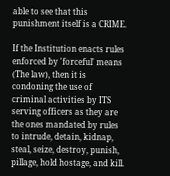able to see that this punishment itself is a CRIME.

If the Institution enacts rules enforced by 'forceful' means (The law), then it is condoning the use of criminal activities by ITS serving officers as they are the ones mandated by rules to intrude, detain, kidnap, steal, seize, destroy, punish, pillage, hold hostage, and kill.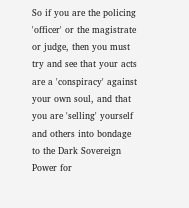So if you are the policing 'officer' or the magistrate or judge, then you must try and see that your acts are a 'conspiracy' against your own soul, and that you are 'selling' yourself and others into bondage to the Dark Sovereign Power for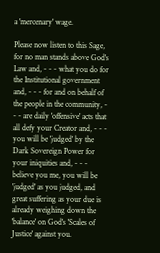a 'mercenary' wage.

Please now listen to this Sage, for no man stands above God's Law and, - - - what you do for the Institutional government and, - - - for and on behalf of the people in the community, - - - are daily 'offensive' acts that all defy your Creator and, - - - you will be 'judged' by the Dark Sovereign Power for your iniquities and, - - - believe you me, you will be 'judged' as you judged, and great suffering as your due is already weighing down the 'balance' on God's 'Scales of Justice' against you.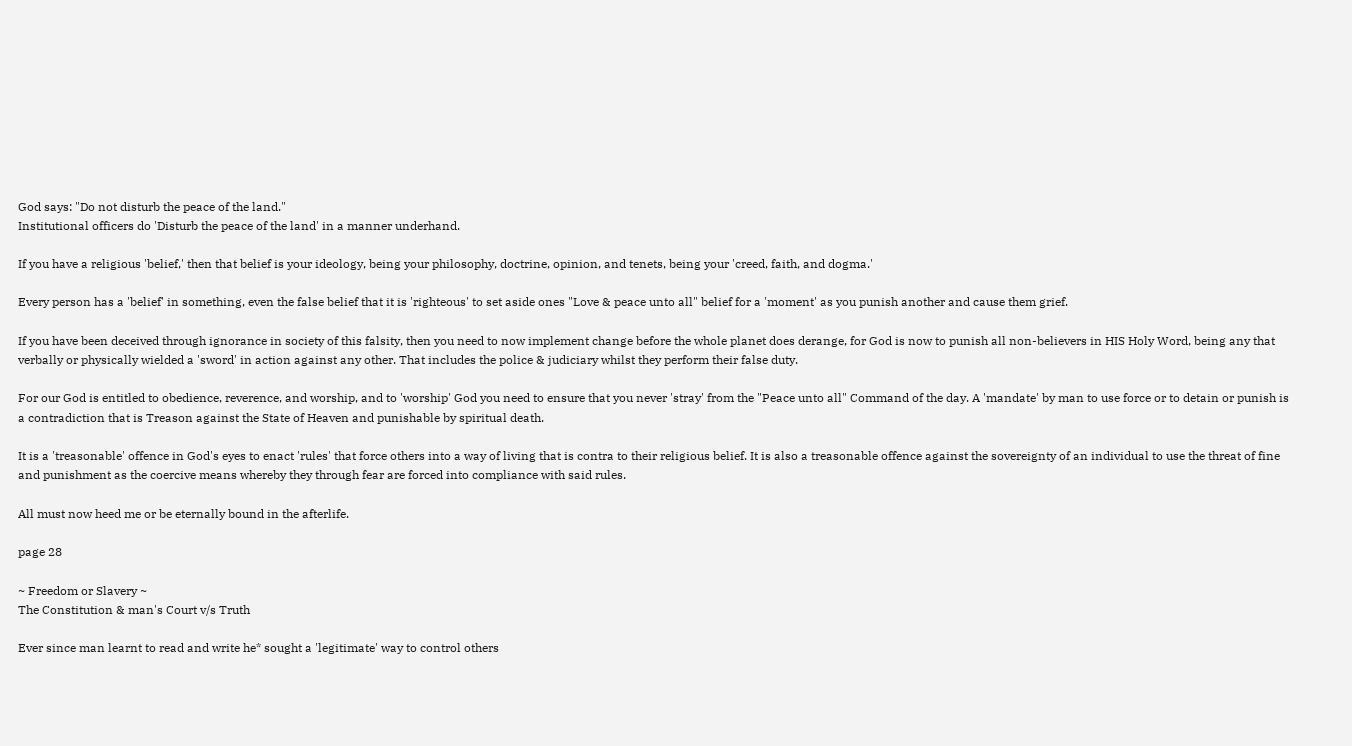God says: "Do not disturb the peace of the land."
Institutional officers do 'Disturb the peace of the land' in a manner underhand.

If you have a religious 'belief,' then that belief is your ideology, being your philosophy, doctrine, opinion, and tenets, being your 'creed, faith, and dogma.'

Every person has a 'belief' in something, even the false belief that it is 'righteous' to set aside ones "Love & peace unto all" belief for a 'moment' as you punish another and cause them grief.

If you have been deceived through ignorance in society of this falsity, then you need to now implement change before the whole planet does derange, for God is now to punish all non-believers in HIS Holy Word, being any that verbally or physically wielded a 'sword' in action against any other. That includes the police & judiciary whilst they perform their false duty.

For our God is entitled to obedience, reverence, and worship, and to 'worship' God you need to ensure that you never 'stray' from the "Peace unto all" Command of the day. A 'mandate' by man to use force or to detain or punish is a contradiction that is Treason against the State of Heaven and punishable by spiritual death.

It is a 'treasonable' offence in God's eyes to enact 'rules' that force others into a way of living that is contra to their religious belief. It is also a treasonable offence against the sovereignty of an individual to use the threat of fine and punishment as the coercive means whereby they through fear are forced into compliance with said rules.

All must now heed me or be eternally bound in the afterlife.

page 28

~ Freedom or Slavery ~
The Constitution & man's Court v/s Truth

Ever since man learnt to read and write he* sought a 'legitimate' way to control others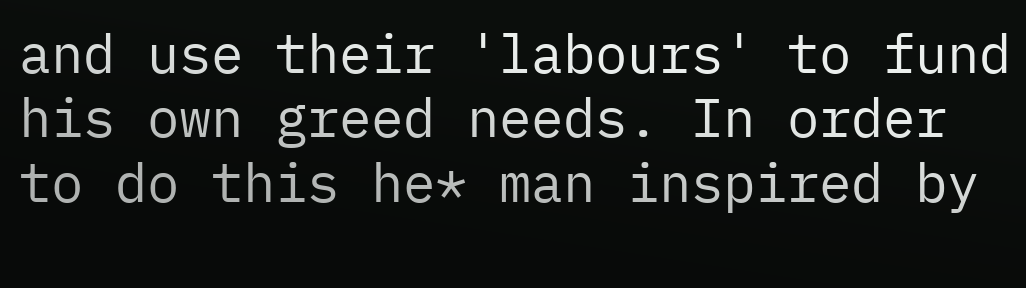and use their 'labours' to fund his own greed needs. In order to do this he* man inspired by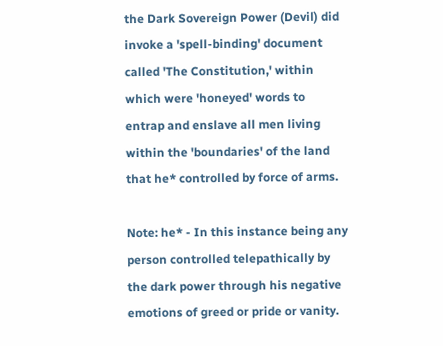the Dark Sovereign Power (Devil) did invoke a 'spell-binding' document called 'The Constitution,' within which were 'honeyed' words to entrap and enslave all men living within the 'boundaries' of the land that he* controlled by force of arms.

Note: he* - In this instance being any person controlled telepathically by the dark power through his negative emotions of greed or pride or vanity.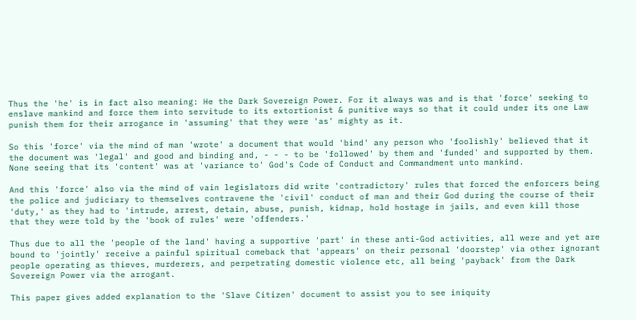Thus the 'he' is in fact also meaning: He the Dark Sovereign Power. For it always was and is that 'force' seeking to enslave mankind and force them into servitude to its extortionist & punitive ways so that it could under its one Law punish them for their arrogance in 'assuming' that they were 'as' mighty as it.

So this 'force' via the mind of man 'wrote' a document that would 'bind' any person who 'foolishly' believed that it the document was 'legal' and good and binding and, - - - to be 'followed' by them and 'funded' and supported by them. None seeing that its 'content' was at 'variance to' God's Code of Conduct and Commandment unto mankind.

And this 'force' also via the mind of vain legislators did write 'contradictory' rules that forced the enforcers being the police and judiciary to themselves contravene the 'civil' conduct of man and their God during the course of their 'duty,' as they had to 'intrude, arrest, detain, abuse, punish, kidnap, hold hostage in jails, and even kill those that they were told by the 'book of rules' were 'offenders.'

Thus due to all the 'people of the land' having a supportive 'part' in these anti-God activities, all were and yet are bound to 'jointly' receive a painful spiritual comeback that 'appears' on their personal 'doorstep' via other ignorant people operating as thieves, murderers, and perpetrating domestic violence etc, all being 'payback' from the Dark Sovereign Power via the arrogant.

This paper gives added explanation to the 'Slave Citizen' document to assist you to see iniquity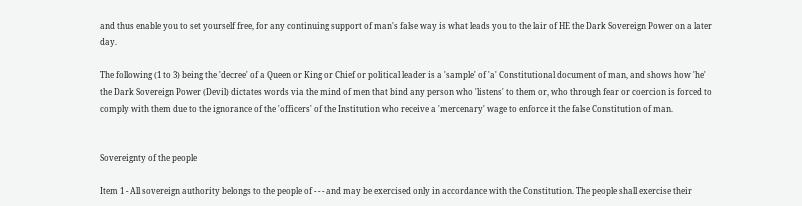and thus enable you to set yourself free, for any continuing support of man's false way is what leads you to the lair of HE the Dark Sovereign Power on a later day.

The following (1 to 3) being the 'decree' of a Queen or King or Chief or political leader is a 'sample' of 'a' Constitutional document of man, and shows how 'he' the Dark Sovereign Power (Devil) dictates words via the mind of men that bind any person who 'listens' to them or, who through fear or coercion is forced to comply with them due to the ignorance of the 'officers' of the Institution who receive a 'mercenary' wage to enforce it the false Constitution of man.


Sovereignty of the people

Item 1 - All sovereign authority belongs to the people of - - - and may be exercised only in accordance with the Constitution. The people shall exercise their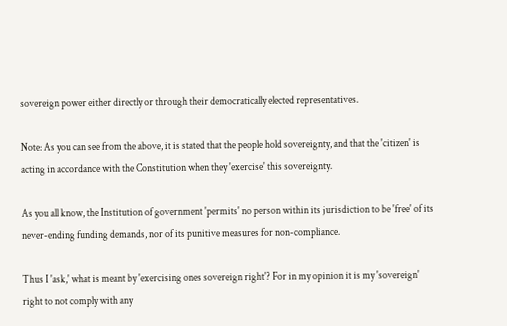sovereign power either directly or through their democratically elected representatives.

Note: As you can see from the above, it is stated that the people hold sovereignty, and that the 'citizen' is acting in accordance with the Constitution when they 'exercise' this sovereignty.

As you all know, the Institution of government 'permits' no person within its jurisdiction to be 'free' of its never-ending funding demands, nor of its punitive measures for non-compliance.

Thus I 'ask,' what is meant by 'exercising ones sovereign right'? For in my opinion it is my 'sovereign' right to not comply with any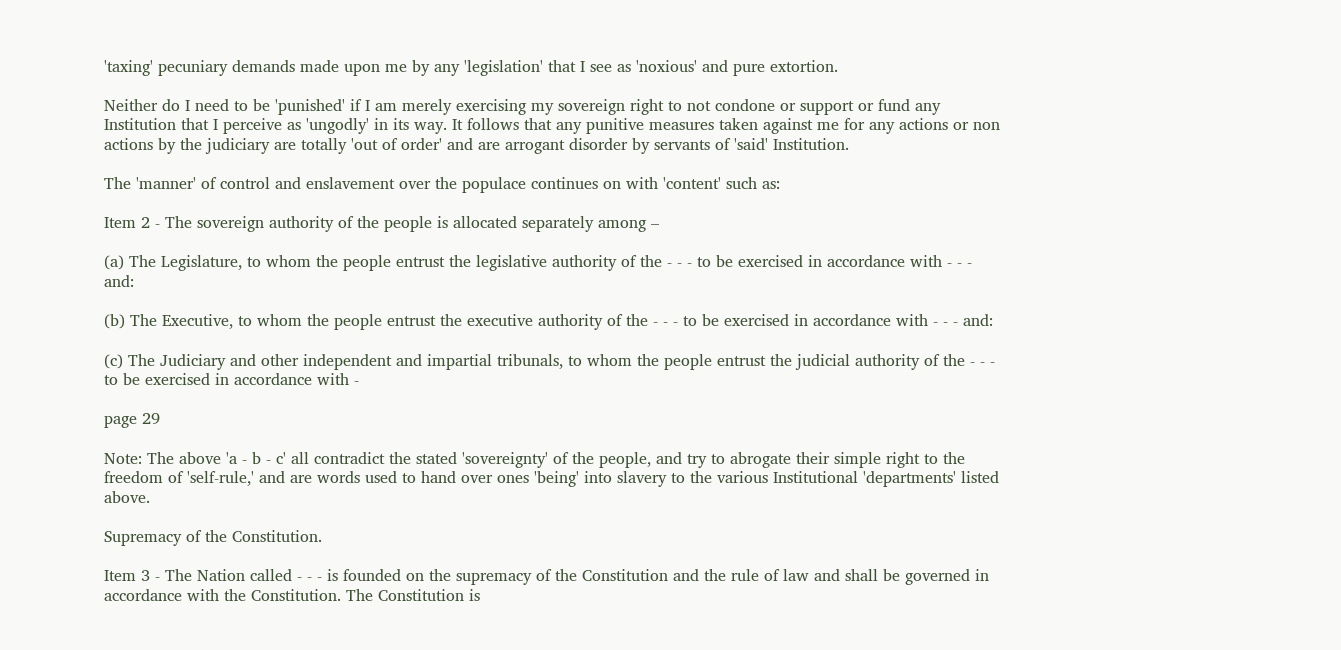'taxing' pecuniary demands made upon me by any 'legislation' that I see as 'noxious' and pure extortion.

Neither do I need to be 'punished' if I am merely exercising my sovereign right to not condone or support or fund any Institution that I perceive as 'ungodly' in its way. It follows that any punitive measures taken against me for any actions or non actions by the judiciary are totally 'out of order' and are arrogant disorder by servants of 'said' Institution.

The 'manner' of control and enslavement over the populace continues on with 'content' such as:

Item 2 - The sovereign authority of the people is allocated separately among –

(a) The Legislature, to whom the people entrust the legislative authority of the - - - to be exercised in accordance with - - - and:

(b) The Executive, to whom the people entrust the executive authority of the - - - to be exercised in accordance with - - - and:

(c) The Judiciary and other independent and impartial tribunals, to whom the people entrust the judicial authority of the - - - to be exercised in accordance with -

page 29

Note: The above 'a - b - c' all contradict the stated 'sovereignty' of the people, and try to abrogate their simple right to the freedom of 'self-rule,' and are words used to hand over ones 'being' into slavery to the various Institutional 'departments' listed above.

Supremacy of the Constitution.

Item 3 - The Nation called - - - is founded on the supremacy of the Constitution and the rule of law and shall be governed in accordance with the Constitution. The Constitution is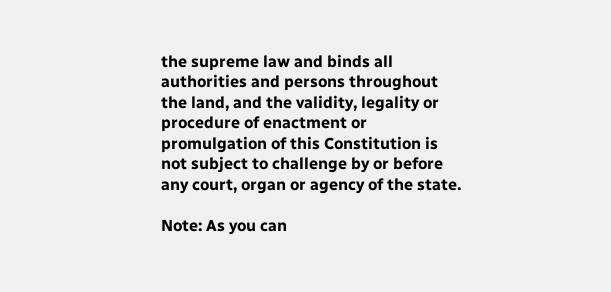the supreme law and binds all authorities and persons throughout the land, and the validity, legality or procedure of enactment or promulgation of this Constitution is not subject to challenge by or before any court, organ or agency of the state.

Note: As you can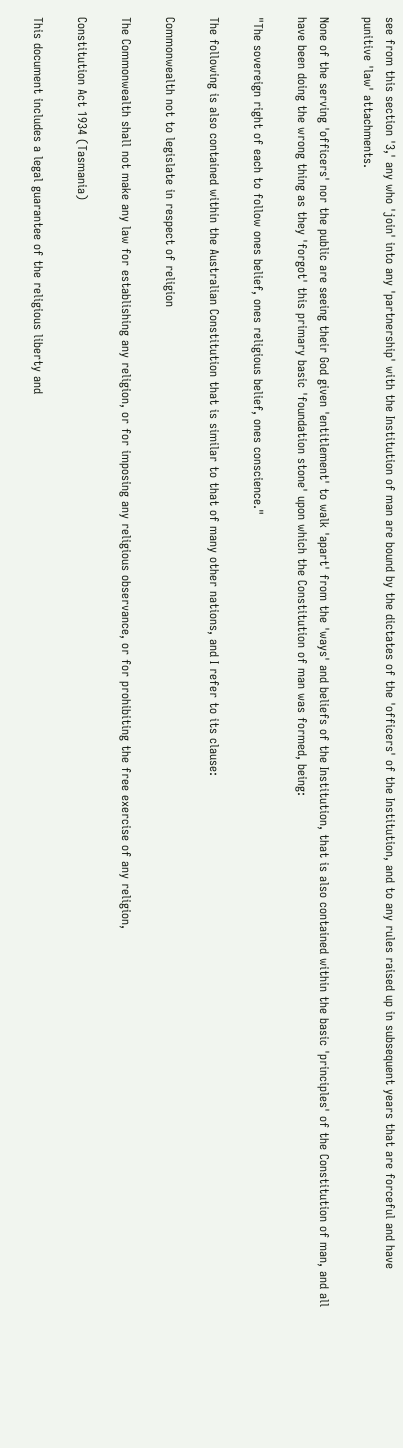see from this section '3,' any who 'join' into any 'partnership' with the Institution of man are bound by the dictates of the 'officers' of the Institution, and to any rules raised up in subsequent years that are forceful and have punitive 'law' attachments.

None of the serving 'officers' nor the public are seeing their God given 'entitlement' to walk 'apart' from the 'ways' and beliefs of the Institution, that is also contained within the basic 'principles' of the Constitution of man, and all have been doing the wrong thing as they 'forgot' this primary basic 'foundation stone' upon which the Constitution of man was formed, being:

"The sovereign right of each to follow ones belief, ones religious belief, ones conscience."

The following is also contained within the Australian Constitution that is similar to that of many other nations, and I refer to its clause:

Commonwealth not to legislate in respect of religion

The Commonwealth shall not make any law for establishing any religion, or for imposing any religious observance, or for prohibiting the free exercise of any religion,

Constitution Act 1934 (Tasmania)

This document includes a legal guarantee of the religious liberty and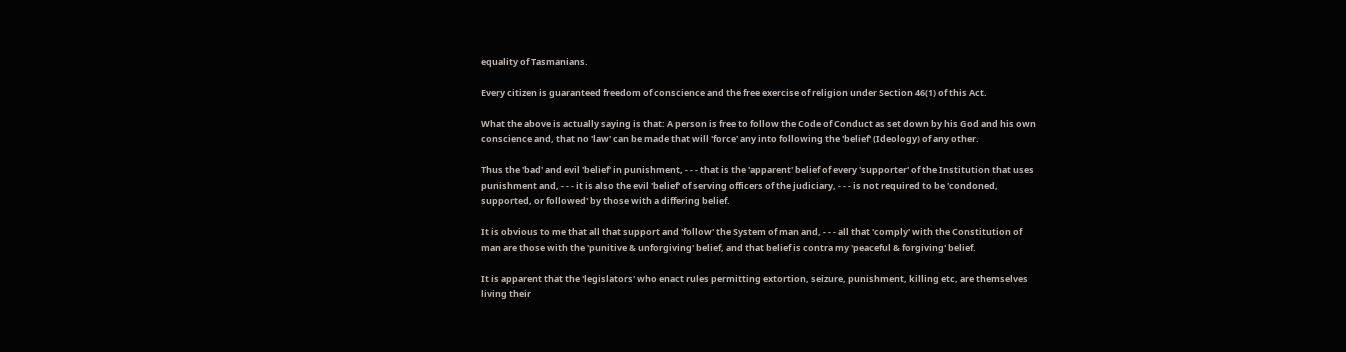equality of Tasmanians.

Every citizen is guaranteed freedom of conscience and the free exercise of religion under Section 46(1) of this Act.

What the above is actually saying is that: A person is free to follow the Code of Conduct as set down by his God and his own conscience and, that no 'law' can be made that will 'force' any into following the 'belief' (Ideology) of any other.

Thus the 'bad' and evil 'belief' in punishment, - - - that is the 'apparent' belief of every 'supporter' of the Institution that uses punishment and, - - - it is also the evil 'belief' of serving officers of the judiciary, - - - is not required to be 'condoned, supported, or followed' by those with a differing belief.

It is obvious to me that all that support and 'follow' the System of man and, - - - all that 'comply' with the Constitution of man are those with the 'punitive & unforgiving' belief, and that belief is contra my 'peaceful & forgiving' belief.

It is apparent that the 'legislators' who enact rules permitting extortion, seizure, punishment, killing etc, are themselves living their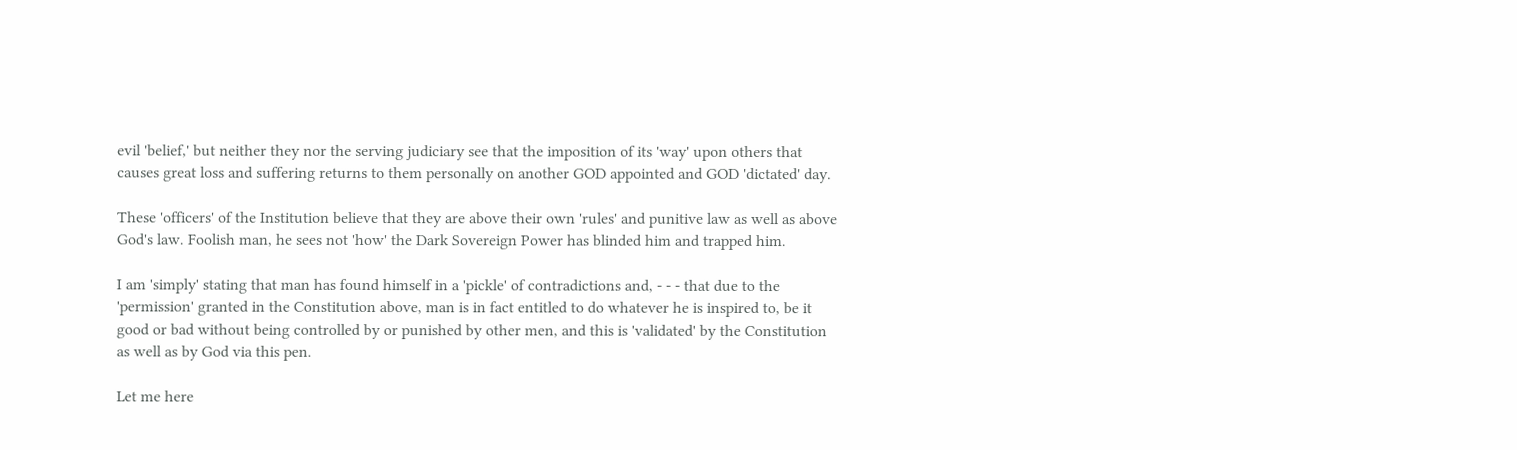evil 'belief,' but neither they nor the serving judiciary see that the imposition of its 'way' upon others that causes great loss and suffering returns to them personally on another GOD appointed and GOD 'dictated' day.

These 'officers' of the Institution believe that they are above their own 'rules' and punitive law as well as above God's law. Foolish man, he sees not 'how' the Dark Sovereign Power has blinded him and trapped him.

I am 'simply' stating that man has found himself in a 'pickle' of contradictions and, - - - that due to the 'permission' granted in the Constitution above, man is in fact entitled to do whatever he is inspired to, be it good or bad without being controlled by or punished by other men, and this is 'validated' by the Constitution as well as by God via this pen.

Let me here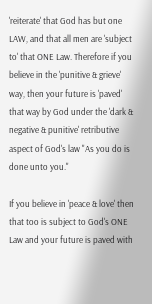'reiterate' that God has but one LAW, and that all men are 'subject to' that ONE Law. Therefore if you believe in the 'punitive & grieve' way, then your future is 'paved' that way by God under the 'dark & negative & punitive' retributive aspect of God's law "As you do is done unto you."

If you believe in 'peace & love' then that too is subject to God's ONE Law and your future is paved with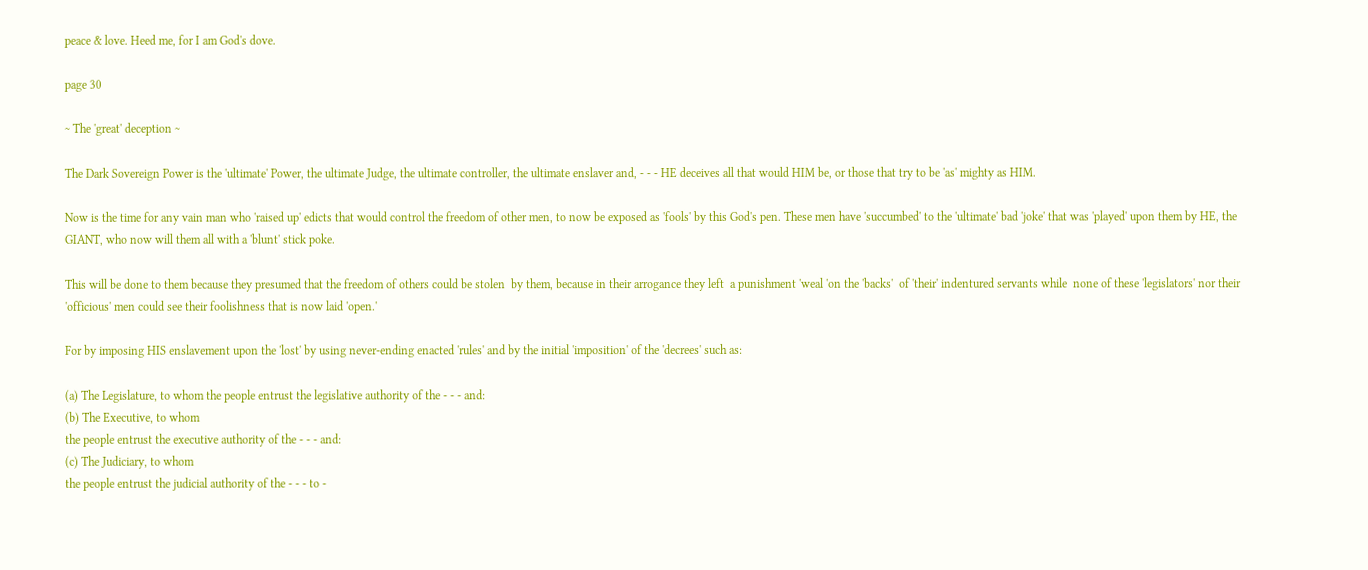peace & love. Heed me, for I am God's dove.

page 30

~ The 'great' deception ~

The Dark Sovereign Power is the 'ultimate' Power, the ultimate Judge, the ultimate controller, the ultimate enslaver and, - - - HE deceives all that would HIM be, or those that try to be 'as' mighty as HIM.

Now is the time for any vain man who 'raised up' edicts that would control the freedom of other men, to now be exposed as 'fools' by this God's pen. These men have 'succumbed' to the 'ultimate' bad 'joke' that was 'played' upon them by HE, the GIANT, who now will them all with a 'blunt' stick poke.

This will be done to them because they presumed that the freedom of others could be stolen  by them, because in their arrogance they left  a punishment 'weal 'on the 'backs'  of 'their' indentured servants while  none of these 'legislators' nor their 'officious' men could see their foolishness that is now laid 'open.'

For by imposing HIS enslavement upon the 'lost' by using never-ending enacted 'rules' and by the initial 'imposition' of the 'decrees' such as:

(a) The Legislature, to whom the people entrust the legislative authority of the - - - and:
(b) The Executive, to whom
the people entrust the executive authority of the - - - and:
(c) The Judiciary, to whom
the people entrust the judicial authority of the - - - to -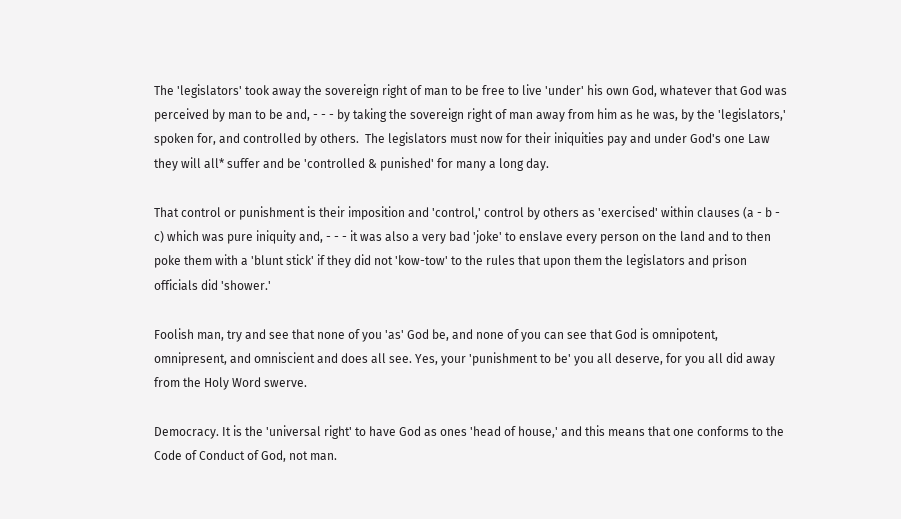The 'legislators' took away the sovereign right of man to be free to live 'under' his own God, whatever that God was perceived by man to be and, - - - by taking the sovereign right of man away from him as he was, by the 'legislators,'  spoken for, and controlled by others.  The legislators must now for their iniquities pay and under God's one Law they will all* suffer and be 'controlled & punished' for many a long day.

That control or punishment is their imposition and 'control,' control by others as 'exercised' within clauses (a - b - c) which was pure iniquity and, - - - it was also a very bad 'joke' to enslave every person on the land and to then poke them with a 'blunt stick' if they did not 'kow-tow' to the rules that upon them the legislators and prison officials did 'shower.'

Foolish man, try and see that none of you 'as' God be, and none of you can see that God is omnipotent, omnipresent, and omniscient and does all see. Yes, your 'punishment to be' you all deserve, for you all did away from the Holy Word swerve.

Democracy. It is the 'universal right' to have God as ones 'head of house,' and this means that one conforms to the Code of Conduct of God, not man.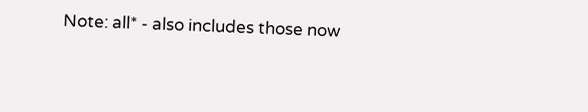Note: all* - also includes those now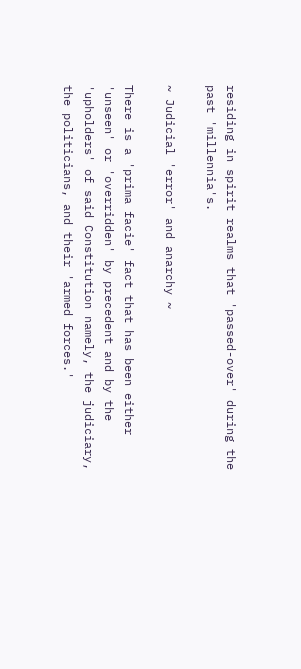residing in spirit realms that 'passed-over' during the past 'millennia's.

~ Judicial 'error' and anarchy ~

There is a 'prima facie' fact that has been either 'unseen' or 'overridden' by precedent and by the 'upholders' of said Constitution namely, the judiciary, the politicians, and their 'armed forces.'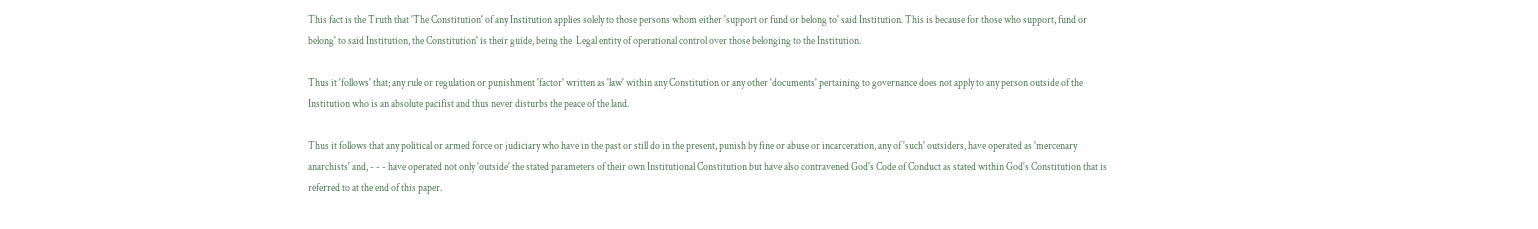This fact is the Truth that 'The Constitution' of any Institution applies solely to those persons whom either 'support or fund or belong to' said Institution. This is because for those who support, fund or belong' to said Institution, the Constitution' is their guide, being the  Legal entity of operational control over those belonging to the Institution.

Thus it 'follows' that; any rule or regulation or punishment 'factor' written as 'law' within any Constitution or any other 'documents' pertaining to governance does not apply to any person outside of the Institution who is an absolute pacifist and thus never disturbs the peace of the land.

Thus it follows that any political or armed force or judiciary who have in the past or still do in the present, punish by fine or abuse or incarceration, any of 'such' outsiders, have operated as 'mercenary anarchists' and, - - - have operated not only 'outside' the stated parameters of their own Institutional Constitution but have also contravened God's Code of Conduct as stated within God's Constitution that is referred to at the end of this paper.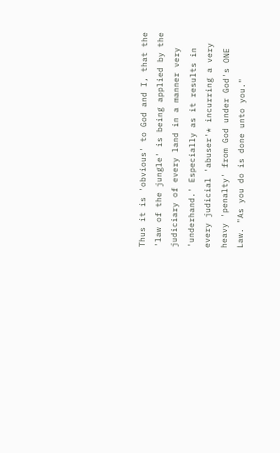Thus it is 'obvious' to God and I, that the 'law of the jungle' is being applied by the judiciary of every land in a manner very 'underhand.' Especially as it results in every judicial 'abuser'* incurring a very heavy 'penalty' from God under God's ONE Law. "As you do is done unto you."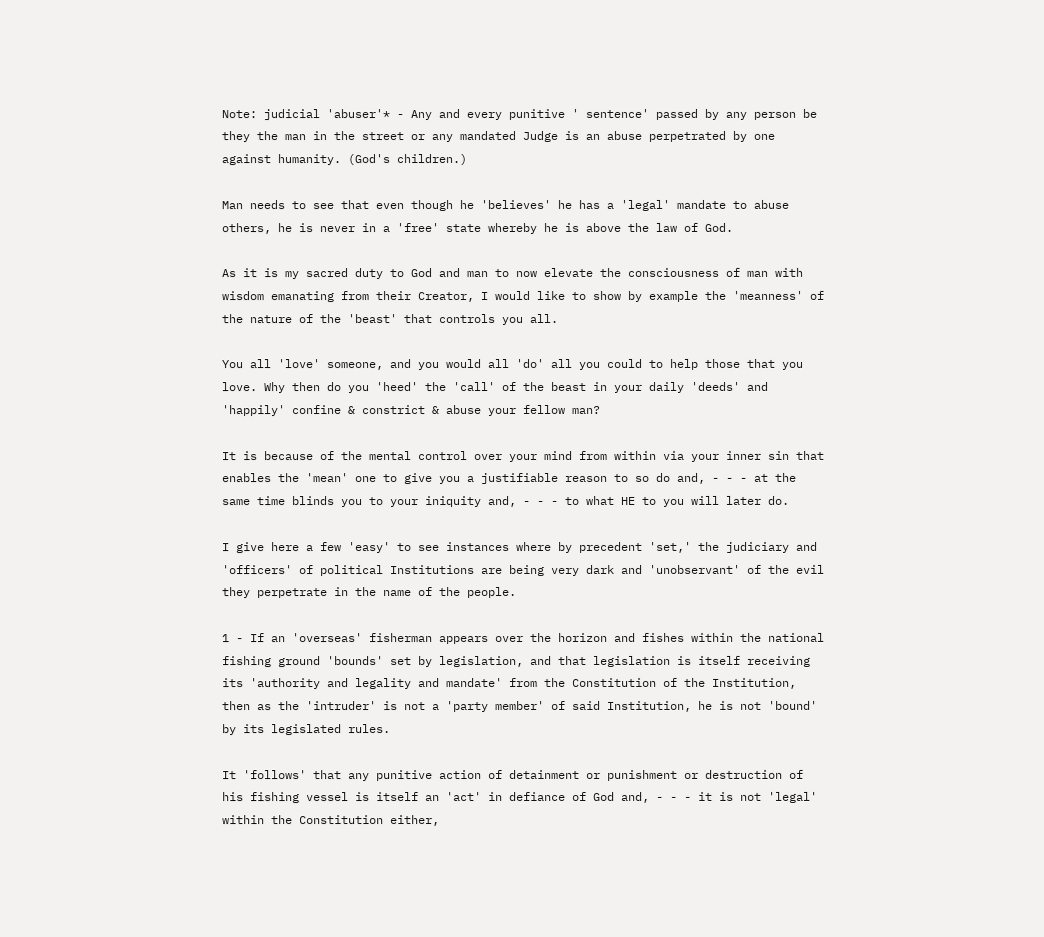Note: judicial 'abuser'* - Any and every punitive ' sentence' passed by any person be they the man in the street or any mandated Judge is an abuse perpetrated by one against humanity. (God's children.)

Man needs to see that even though he 'believes' he has a 'legal' mandate to abuse others, he is never in a 'free' state whereby he is above the law of God.

As it is my sacred duty to God and man to now elevate the consciousness of man with wisdom emanating from their Creator, I would like to show by example the 'meanness' of the nature of the 'beast' that controls you all.

You all 'love' someone, and you would all 'do' all you could to help those that you love. Why then do you 'heed' the 'call' of the beast in your daily 'deeds' and 'happily' confine & constrict & abuse your fellow man?

It is because of the mental control over your mind from within via your inner sin that enables the 'mean' one to give you a justifiable reason to so do and, - - - at the same time blinds you to your iniquity and, - - - to what HE to you will later do.

I give here a few 'easy' to see instances where by precedent 'set,' the judiciary and 'officers' of political Institutions are being very dark and 'unobservant' of the evil they perpetrate in the name of the people.

1 - If an 'overseas' fisherman appears over the horizon and fishes within the national fishing ground 'bounds' set by legislation, and that legislation is itself receiving its 'authority and legality and mandate' from the Constitution of the Institution, then as the 'intruder' is not a 'party member' of said Institution, he is not 'bound' by its legislated rules.

It 'follows' that any punitive action of detainment or punishment or destruction of his fishing vessel is itself an 'act' in defiance of God and, - - - it is not 'legal' within the Constitution either,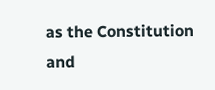as the Constitution and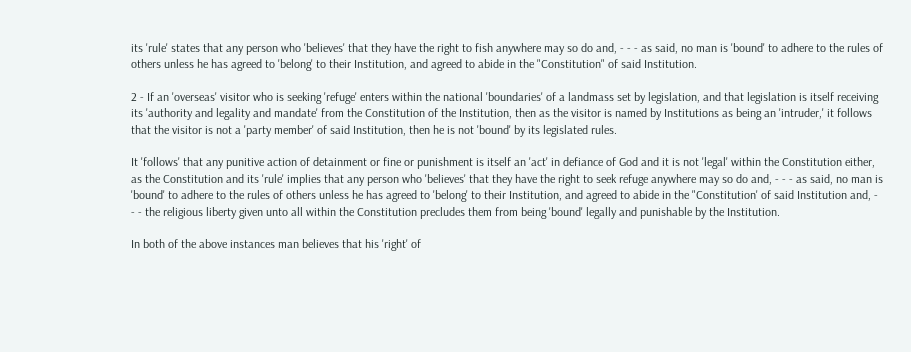its 'rule' states that any person who 'believes' that they have the right to fish anywhere may so do and, - - - as said, no man is 'bound' to adhere to the rules of others unless he has agreed to 'belong' to their Institution, and agreed to abide in the "Constitution" of said Institution.

2 - If an 'overseas' visitor who is seeking 'refuge' enters within the national 'boundaries' of a landmass set by legislation, and that legislation is itself receiving its 'authority and legality and mandate' from the Constitution of the Institution, then as the visitor is named by Institutions as being an 'intruder,' it follows that the visitor is not a 'party member' of said Institution, then he is not 'bound' by its legislated rules.

It 'follows' that any punitive action of detainment or fine or punishment is itself an 'act' in defiance of God and it is not 'legal' within the Constitution either, as the Constitution and its 'rule' implies that any person who 'believes' that they have the right to seek refuge anywhere may so do and, - - - as said, no man is 'bound' to adhere to the rules of others unless he has agreed to 'belong' to their Institution, and agreed to abide in the "Constitution' of said Institution and, - - - the religious liberty given unto all within the Constitution precludes them from being 'bound' legally and punishable by the Institution.

In both of the above instances man believes that his 'right' of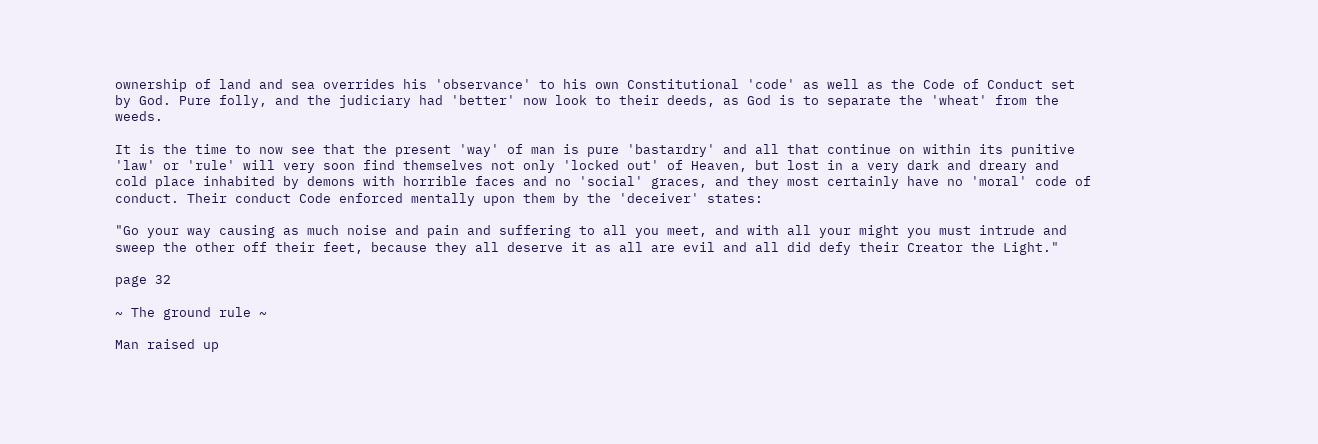ownership of land and sea overrides his 'observance' to his own Constitutional 'code' as well as the Code of Conduct set by God. Pure folly, and the judiciary had 'better' now look to their deeds, as God is to separate the 'wheat' from the weeds.

It is the time to now see that the present 'way' of man is pure 'bastardry' and all that continue on within its punitive 'law' or 'rule' will very soon find themselves not only 'locked out' of Heaven, but lost in a very dark and dreary and cold place inhabited by demons with horrible faces and no 'social' graces, and they most certainly have no 'moral' code of conduct. Their conduct Code enforced mentally upon them by the 'deceiver' states:

"Go your way causing as much noise and pain and suffering to all you meet, and with all your might you must intrude and sweep the other off their feet, because they all deserve it as all are evil and all did defy their Creator the Light."

page 32

~ The ground rule ~

Man raised up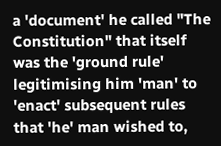a 'document' he called "The Constitution" that itself was the 'ground rule' legitimising him 'man' to 'enact' subsequent rules that 'he' man wished to,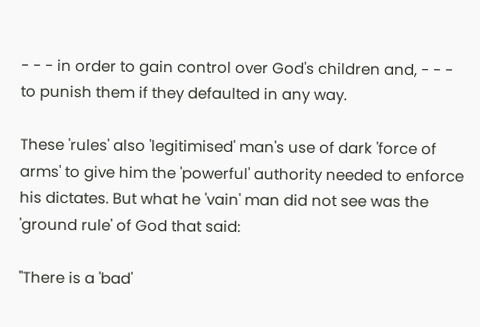- - - in order to gain control over God's children and, - - - to punish them if they defaulted in any way.

These 'rules' also 'legitimised' man's use of dark 'force of arms' to give him the 'powerful' authority needed to enforce his dictates. But what he 'vain' man did not see was the 'ground rule' of God that said:

"There is a 'bad'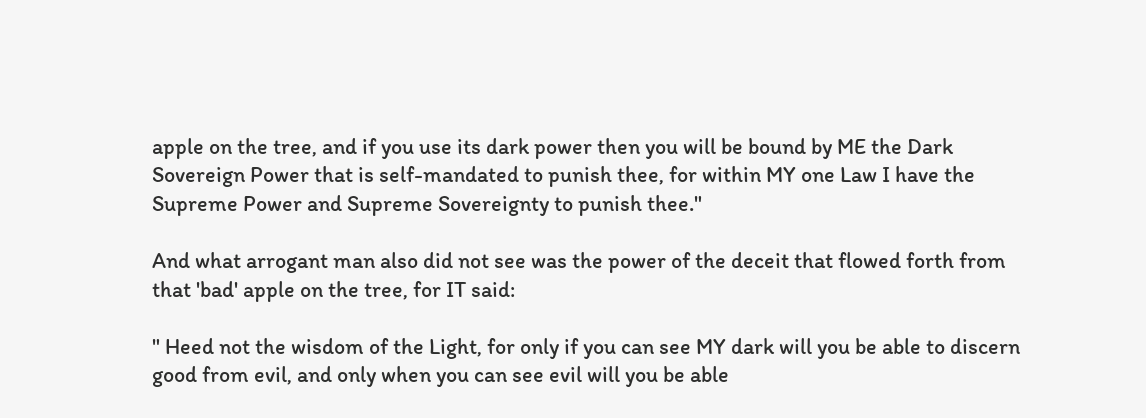apple on the tree, and if you use its dark power then you will be bound by ME the Dark Sovereign Power that is self-mandated to punish thee, for within MY one Law I have the Supreme Power and Supreme Sovereignty to punish thee."

And what arrogant man also did not see was the power of the deceit that flowed forth from that 'bad' apple on the tree, for IT said:

" Heed not the wisdom of the Light, for only if you can see MY dark will you be able to discern good from evil, and only when you can see evil will you be able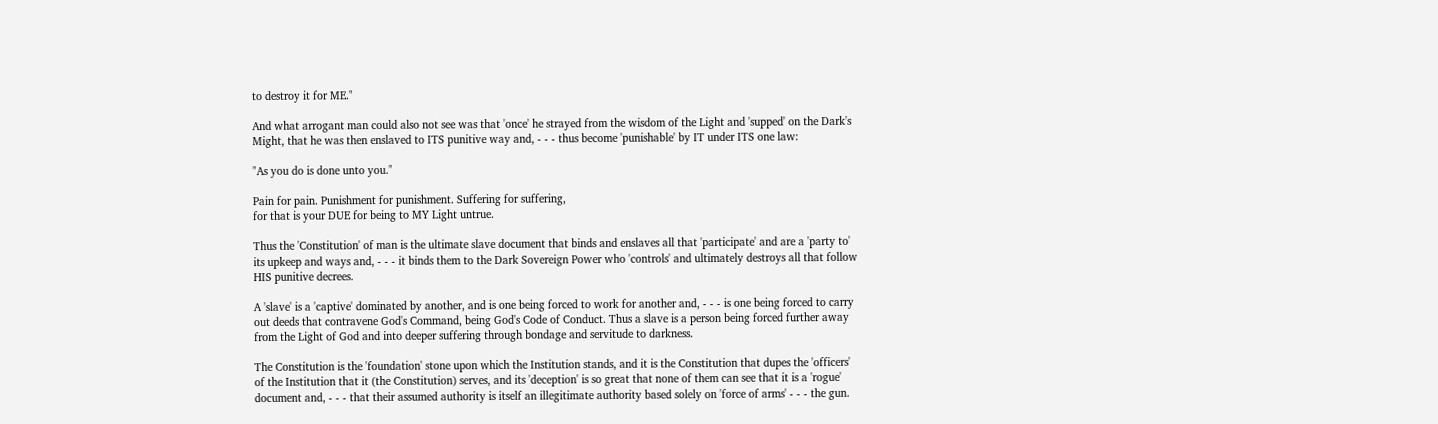to destroy it for ME."

And what arrogant man could also not see was that 'once' he strayed from the wisdom of the Light and 'supped' on the Dark's Might, that he was then enslaved to ITS punitive way and, - - - thus become 'punishable' by IT under ITS one law:

"As you do is done unto you."

Pain for pain. Punishment for punishment. Suffering for suffering,
for that is your DUE for being to MY Light untrue.

Thus the 'Constitution' of man is the ultimate slave document that binds and enslaves all that 'participate' and are a 'party to' its upkeep and ways and, - - - it binds them to the Dark Sovereign Power who 'controls' and ultimately destroys all that follow HIS punitive decrees.

A 'slave' is a 'captive' dominated by another, and is one being forced to work for another and, - - - is one being forced to carry out deeds that contravene God's Command, being God's Code of Conduct. Thus a slave is a person being forced further away from the Light of God and into deeper suffering through bondage and servitude to darkness.

The Constitution is the 'foundation' stone upon which the Institution stands, and it is the Constitution that dupes the 'officers' of the Institution that it (the Constitution) serves, and its 'deception' is so great that none of them can see that it is a 'rogue' document and, - - - that their assumed authority is itself an illegitimate authority based solely on 'force of arms' - - - the gun.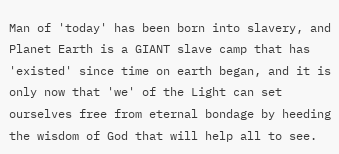Man of 'today' has been born into slavery, and Planet Earth is a GIANT slave camp that has 'existed' since time on earth began, and it is only now that 'we' of the Light can set ourselves free from eternal bondage by heeding the wisdom of God that will help all to see.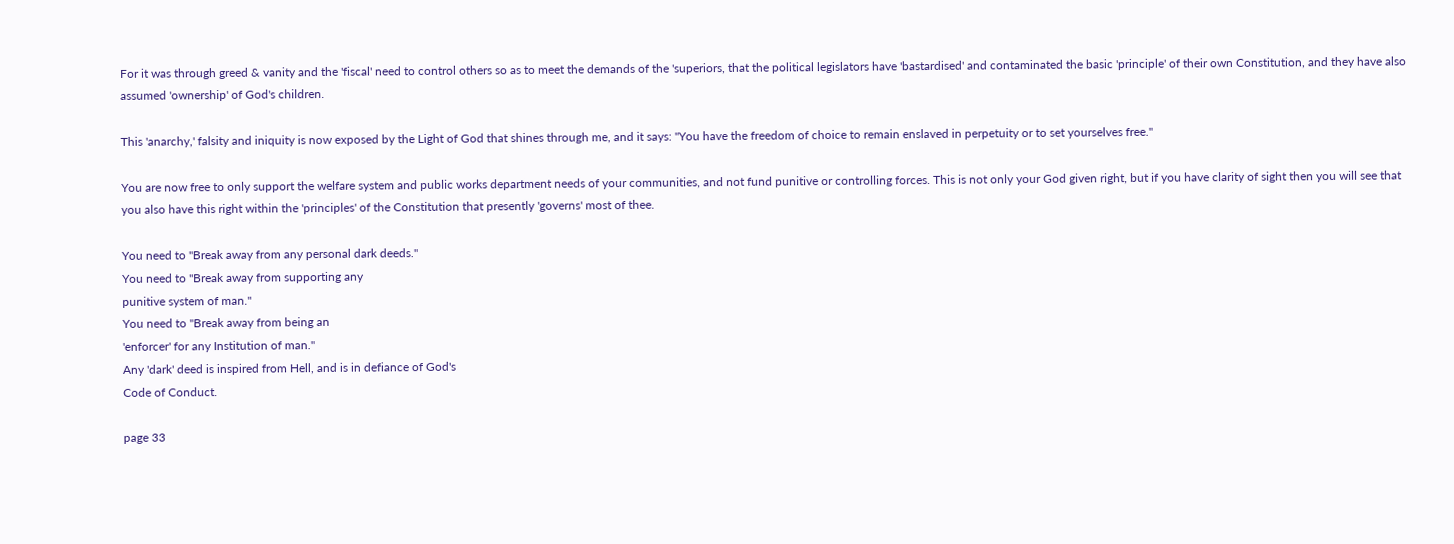For it was through greed & vanity and the 'fiscal' need to control others so as to meet the demands of the 'superiors, that the political legislators have 'bastardised' and contaminated the basic 'principle' of their own Constitution, and they have also assumed 'ownership' of God's children.

This 'anarchy,' falsity and iniquity is now exposed by the Light of God that shines through me, and it says: "You have the freedom of choice to remain enslaved in perpetuity or to set yourselves free."

You are now free to only support the welfare system and public works department needs of your communities, and not fund punitive or controlling forces. This is not only your God given right, but if you have clarity of sight then you will see that you also have this right within the 'principles' of the Constitution that presently 'governs' most of thee.

You need to "Break away from any personal dark deeds."
You need to "Break away from supporting any
punitive system of man."
You need to "Break away from being an
'enforcer' for any Institution of man."
Any 'dark' deed is inspired from Hell, and is in defiance of God's
Code of Conduct.

page 33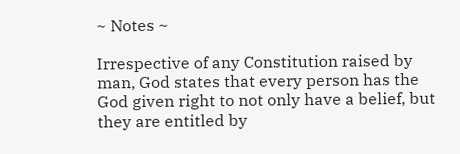~ Notes ~

Irrespective of any Constitution raised by man, God states that every person has the God given right to not only have a belief, but they are entitled by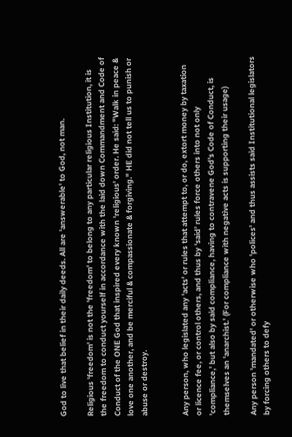God to live that belief in their daily deeds. All are 'answerable' to God, not man.

Religious 'freedom' is not the 'freedom' to belong to any particular religious Institution, it is the freedom to conduct yourself in accordance with the laid down Commandment and Code of Conduct of the ONE God that inspired every known 'religious' order. He said: "Walk in peace & love one another, and be merciful & compassionate & forgiving." HE did not tell us to punish or abuse or destroy.


Any person, who legislated any 'acts' or rules that attempt to, or do, extort money by taxation or licence fee, or control others, and thus by 'said' rules force others into not only 'compliance,' but also by said compliance, having to contravene God's Code of Conduct, is themselves an 'anarchist.' (For compliance with negative acts is supporting their usage)

Any person 'mandated' or otherwise who 'polices' and thus assists said Institutional legislators by forcing others to defy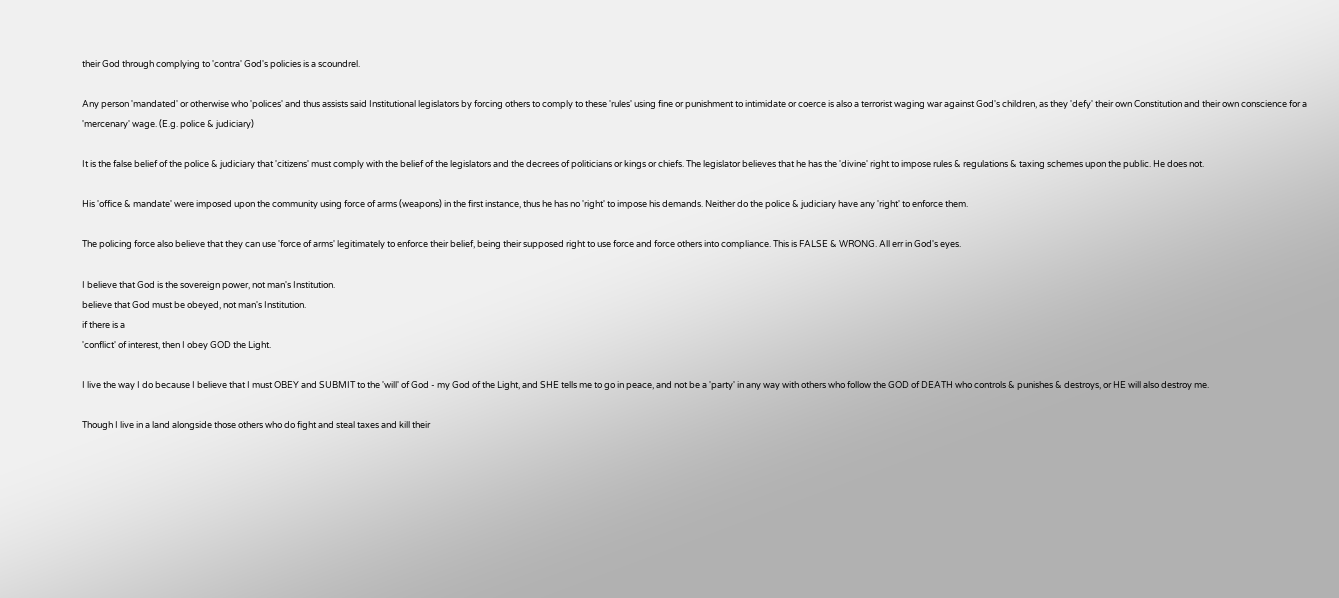their God through complying to 'contra' God's policies is a scoundrel.

Any person 'mandated' or otherwise who 'polices' and thus assists said Institutional legislators by forcing others to comply to these 'rules' using fine or punishment to intimidate or coerce is also a terrorist waging war against God's children, as they 'defy' their own Constitution and their own conscience for a 'mercenary' wage. (E.g. police & judiciary)

It is the false belief of the police & judiciary that 'citizens' must comply with the belief of the legislators and the decrees of politicians or kings or chiefs. The legislator believes that he has the 'divine' right to impose rules & regulations & taxing schemes upon the public. He does not.

His 'office & mandate' were imposed upon the community using force of arms (weapons) in the first instance, thus he has no 'right' to impose his demands. Neither do the police & judiciary have any 'right' to enforce them.

The policing force also believe that they can use 'force of arms' legitimately to enforce their belief, being their supposed right to use force and force others into compliance. This is FALSE & WRONG. All err in God's eyes.

I believe that God is the sovereign power, not man's Institution.
believe that God must be obeyed, not man's Institution.
if there is a
'conflict' of interest, then I obey GOD the Light.

I live the way I do because I believe that I must OBEY and SUBMIT to the 'will' of God - my God of the Light, and SHE tells me to go in peace, and not be a 'party' in any way with others who follow the GOD of DEATH who controls & punishes & destroys, or HE will also destroy me.

Though I live in a land alongside those others who do fight and steal taxes and kill their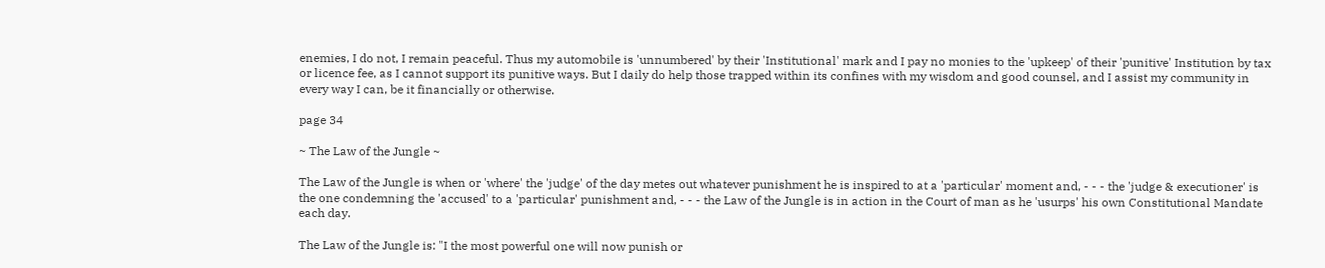enemies, I do not, I remain peaceful. Thus my automobile is 'unnumbered' by their 'Institutional' mark and I pay no monies to the 'upkeep' of their 'punitive' Institution by tax or licence fee, as I cannot support its punitive ways. But I daily do help those trapped within its confines with my wisdom and good counsel, and I assist my community in every way I can, be it financially or otherwise.

page 34

~ The Law of the Jungle ~

The Law of the Jungle is when or 'where' the 'judge' of the day metes out whatever punishment he is inspired to at a 'particular' moment and, - - - the 'judge & executioner' is the one condemning the 'accused' to a 'particular' punishment and, - - - the Law of the Jungle is in action in the Court of man as he 'usurps' his own Constitutional Mandate each day.

The Law of the Jungle is: "I the most powerful one will now punish or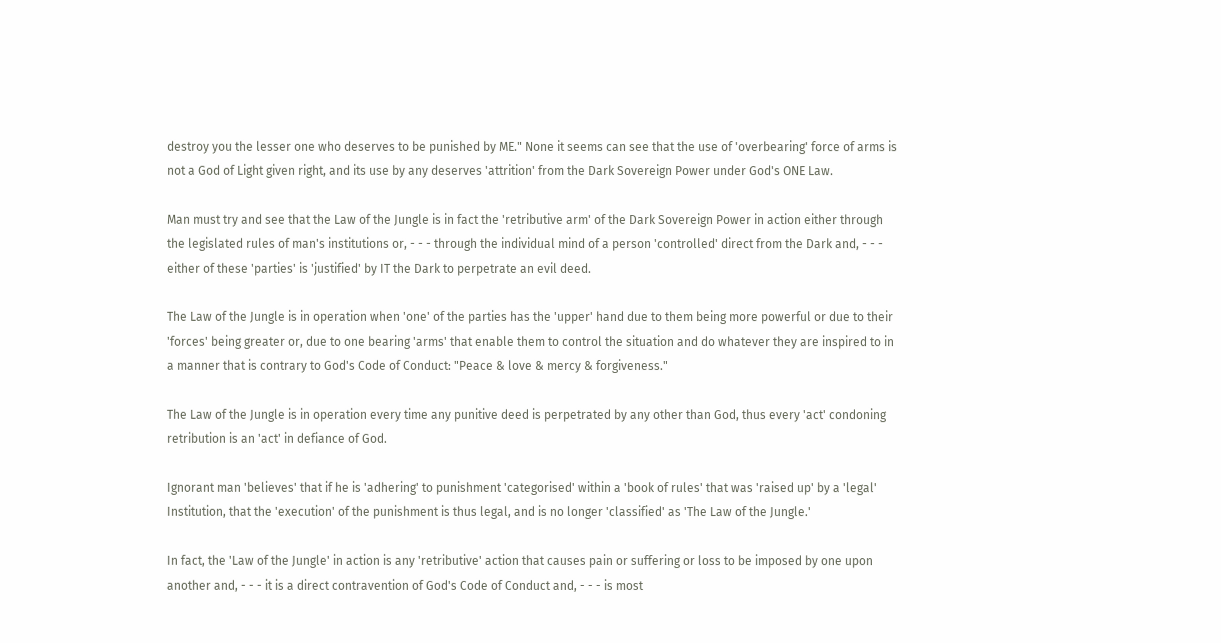destroy you the lesser one who deserves to be punished by ME." None it seems can see that the use of 'overbearing' force of arms is not a God of Light given right, and its use by any deserves 'attrition' from the Dark Sovereign Power under God's ONE Law.

Man must try and see that the Law of the Jungle is in fact the 'retributive arm' of the Dark Sovereign Power in action either through the legislated rules of man's institutions or, - - - through the individual mind of a person 'controlled' direct from the Dark and, - - - either of these 'parties' is 'justified' by IT the Dark to perpetrate an evil deed.

The Law of the Jungle is in operation when 'one' of the parties has the 'upper' hand due to them being more powerful or due to their 'forces' being greater or, due to one bearing 'arms' that enable them to control the situation and do whatever they are inspired to in a manner that is contrary to God's Code of Conduct: "Peace & love & mercy & forgiveness."

The Law of the Jungle is in operation every time any punitive deed is perpetrated by any other than God, thus every 'act' condoning retribution is an 'act' in defiance of God.

Ignorant man 'believes' that if he is 'adhering' to punishment 'categorised' within a 'book of rules' that was 'raised up' by a 'legal' Institution, that the 'execution' of the punishment is thus legal, and is no longer 'classified' as 'The Law of the Jungle.'

In fact, the 'Law of the Jungle' in action is any 'retributive' action that causes pain or suffering or loss to be imposed by one upon another and, - - - it is a direct contravention of God's Code of Conduct and, - - - is most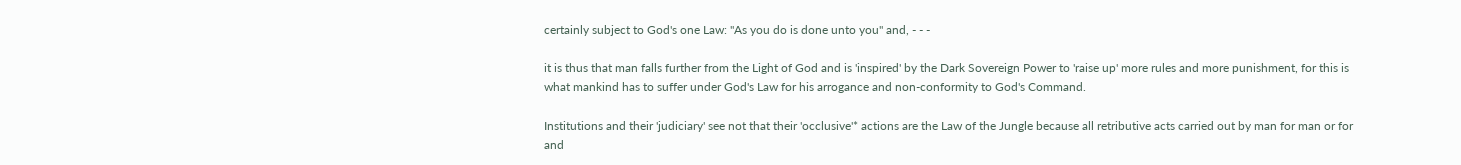certainly subject to God's one Law: "As you do is done unto you" and, - - -

it is thus that man falls further from the Light of God and is 'inspired' by the Dark Sovereign Power to 'raise up' more rules and more punishment, for this is what mankind has to suffer under God's Law for his arrogance and non-conformity to God's Command.

Institutions and their 'judiciary' see not that their 'occlusive'* actions are the Law of the Jungle because all retributive acts carried out by man for man or for and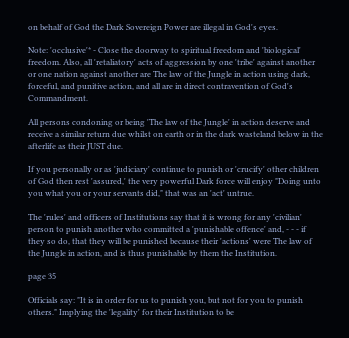on behalf of God the Dark Sovereign Power are illegal in God's eyes.

Note: 'occlusive'* - Close the doorway to spiritual freedom and 'biological' freedom. Also, all 'retaliatory' acts of aggression by one 'tribe' against another or one nation against another are The law of the Jungle in action using dark, forceful, and punitive action, and all are in direct contravention of God's Commandment.

All persons condoning or being 'The law of the Jungle' in action deserve and receive a similar return due whilst on earth or in the dark wasteland below in the afterlife as their JUST due.

If you personally or as 'judiciary' continue to punish or 'crucify' other children of God then rest 'assured,' the very powerful Dark force will enjoy "Doing unto you what you or your servants did," that was an 'act' untrue.

The 'rules' and officers of Institutions say that it is wrong for any 'civilian' person to punish another who committed a 'punishable offence' and, - - - if they so do, that they will be punished because their 'actions' were The law of the Jungle in action, and is thus punishable by them the Institution.

page 35

Officials say: "It is in order for us to punish you, but not for you to punish others." Implying the 'legality' for their Institution to be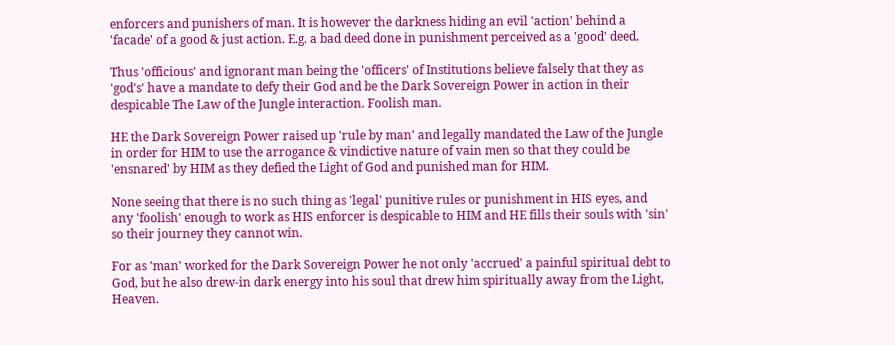enforcers and punishers of man. It is however the darkness hiding an evil 'action' behind a 'facade' of a good & just action. E.g. a bad deed done in punishment perceived as a 'good' deed.

Thus 'officious' and ignorant man being the 'officers' of Institutions believe falsely that they as 'god's' have a mandate to defy their God and be the Dark Sovereign Power in action in their despicable The Law of the Jungle interaction. Foolish man.

HE the Dark Sovereign Power raised up 'rule by man' and legally mandated the Law of the Jungle in order for HIM to use the arrogance & vindictive nature of vain men so that they could be 'ensnared' by HIM as they defied the Light of God and punished man for HIM.

None seeing that there is no such thing as 'legal' punitive rules or punishment in HIS eyes, and any 'foolish' enough to work as HIS enforcer is despicable to HIM and HE fills their souls with 'sin' so their journey they cannot win.

For as 'man' worked for the Dark Sovereign Power he not only 'accrued' a painful spiritual debt to God, but he also drew-in dark energy into his soul that drew him spiritually away from the Light, Heaven.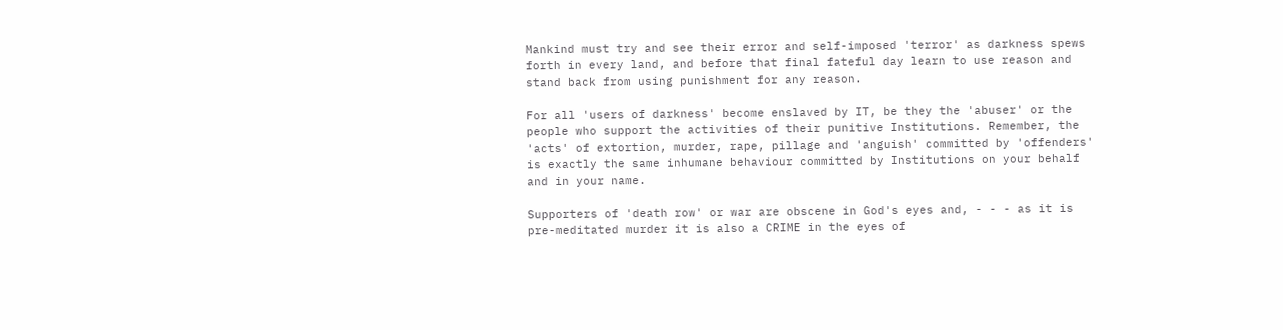Mankind must try and see their error and self-imposed 'terror' as darkness spews forth in every land, and before that final fateful day learn to use reason and stand back from using punishment for any reason.

For all 'users of darkness' become enslaved by IT, be they the 'abuser' or the people who support the activities of their punitive Institutions. Remember, the 'acts' of extortion, murder, rape, pillage and 'anguish' committed by 'offenders' is exactly the same inhumane behaviour committed by Institutions on your behalf and in your name.

Supporters of 'death row' or war are obscene in God's eyes and, - - - as it is pre-meditated murder it is also a CRIME in the eyes of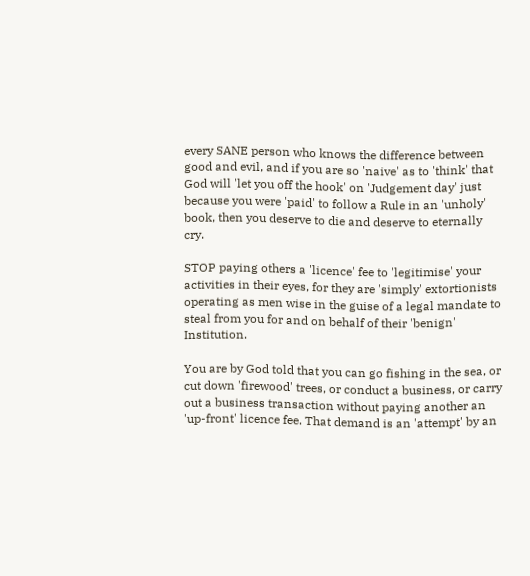every SANE person who knows the difference between good and evil, and if you are so 'naive' as to 'think' that God will 'let you off the hook' on 'Judgement day' just because you were 'paid' to follow a Rule in an 'unholy' book, then you deserve to die and deserve to eternally cry.

STOP paying others a 'licence' fee to 'legitimise' your activities in their eyes, for they are 'simply' extortionists operating as men wise in the guise of a legal mandate to steal from you for and on behalf of their 'benign' Institution.

You are by God told that you can go fishing in the sea, or cut down 'firewood' trees, or conduct a business, or carry out a business transaction without paying another an 'up-front' licence fee. That demand is an 'attempt' by an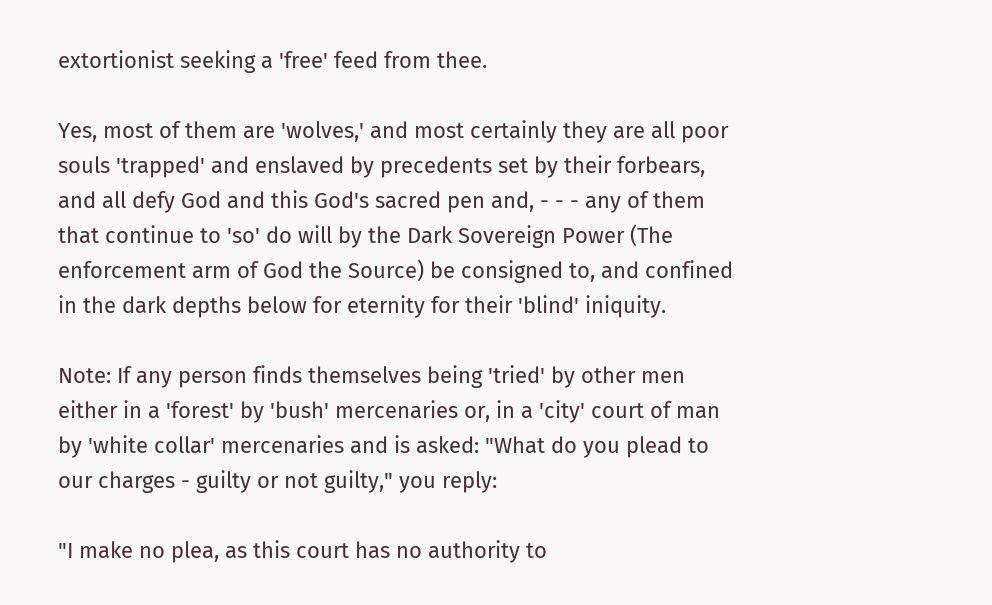extortionist seeking a 'free' feed from thee.

Yes, most of them are 'wolves,' and most certainly they are all poor souls 'trapped' and enslaved by precedents set by their forbears, and all defy God and this God's sacred pen and, - - - any of them that continue to 'so' do will by the Dark Sovereign Power (The enforcement arm of God the Source) be consigned to, and confined in the dark depths below for eternity for their 'blind' iniquity.

Note: If any person finds themselves being 'tried' by other men either in a 'forest' by 'bush' mercenaries or, in a 'city' court of man by 'white collar' mercenaries and is asked: "What do you plead to our charges - guilty or not guilty," you reply:

"I make no plea, as this court has no authority to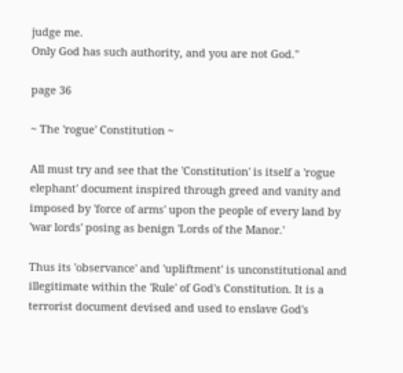judge me.
Only God has such authority, and you are not God."

page 36

~ The 'rogue' Constitution ~

All must try and see that the 'Constitution' is itself a 'rogue elephant' document inspired through greed and vanity and imposed by 'force of arms' upon the people of every land by 'war lords' posing as benign 'Lords of the Manor.'

Thus its 'observance' and 'upliftment' is unconstitutional and illegitimate within the 'Rule' of God's Constitution. It is a terrorist document devised and used to enslave God's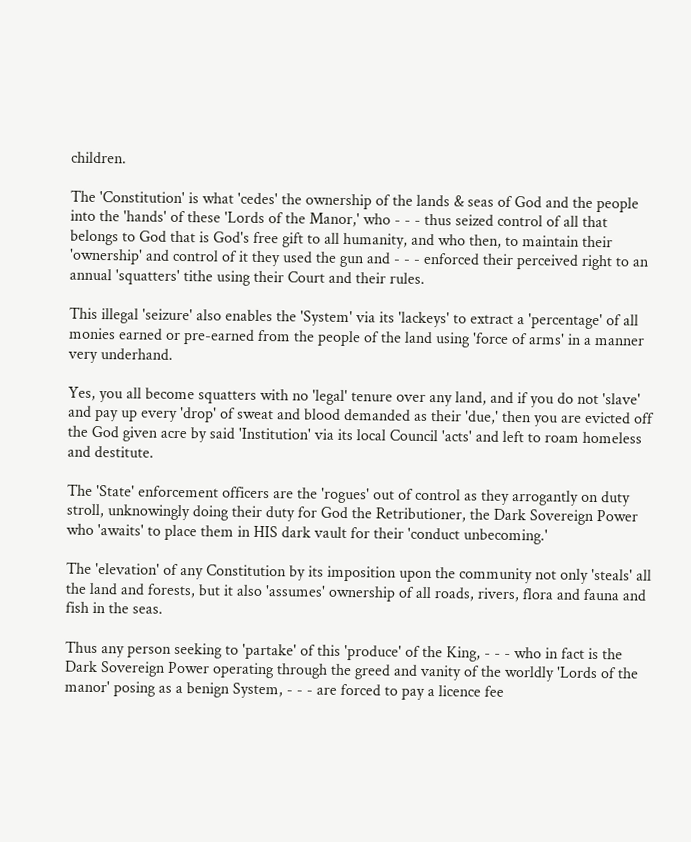children.

The 'Constitution' is what 'cedes' the ownership of the lands & seas of God and the people into the 'hands' of these 'Lords of the Manor,' who - - - thus seized control of all that belongs to God that is God's free gift to all humanity, and who then, to maintain their 'ownership' and control of it they used the gun and - - - enforced their perceived right to an annual 'squatters' tithe using their Court and their rules.

This illegal 'seizure' also enables the 'System' via its 'lackeys' to extract a 'percentage' of all monies earned or pre-earned from the people of the land using 'force of arms' in a manner very underhand.

Yes, you all become squatters with no 'legal' tenure over any land, and if you do not 'slave' and pay up every 'drop' of sweat and blood demanded as their 'due,' then you are evicted off the God given acre by said 'Institution' via its local Council 'acts' and left to roam homeless and destitute.

The 'State' enforcement officers are the 'rogues' out of control as they arrogantly on duty stroll, unknowingly doing their duty for God the Retributioner, the Dark Sovereign Power who 'awaits' to place them in HIS dark vault for their 'conduct unbecoming.'

The 'elevation' of any Constitution by its imposition upon the community not only 'steals' all the land and forests, but it also 'assumes' ownership of all roads, rivers, flora and fauna and fish in the seas.

Thus any person seeking to 'partake' of this 'produce' of the King, - - - who in fact is the Dark Sovereign Power operating through the greed and vanity of the worldly 'Lords of the manor' posing as a benign System, - - - are forced to pay a licence fee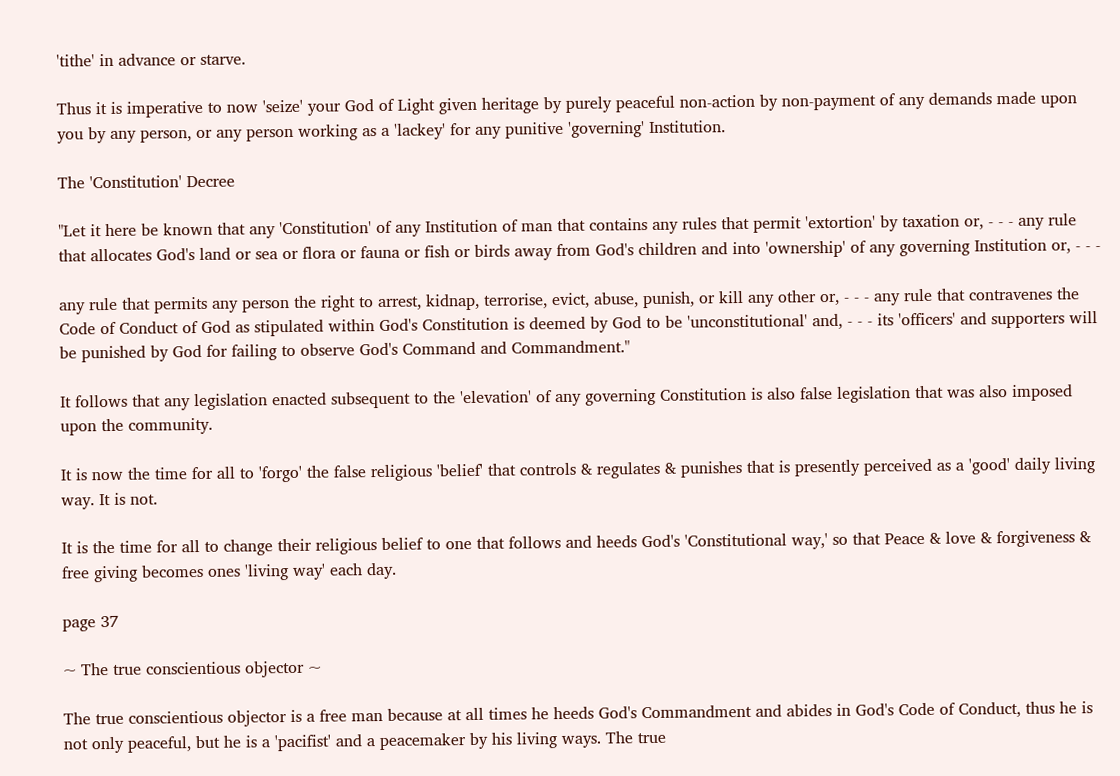'tithe' in advance or starve.

Thus it is imperative to now 'seize' your God of Light given heritage by purely peaceful non-action by non-payment of any demands made upon you by any person, or any person working as a 'lackey' for any punitive 'governing' Institution.

The 'Constitution' Decree

"Let it here be known that any 'Constitution' of any Institution of man that contains any rules that permit 'extortion' by taxation or, - - - any rule that allocates God's land or sea or flora or fauna or fish or birds away from God's children and into 'ownership' of any governing Institution or, - - -

any rule that permits any person the right to arrest, kidnap, terrorise, evict, abuse, punish, or kill any other or, - - - any rule that contravenes the Code of Conduct of God as stipulated within God's Constitution is deemed by God to be 'unconstitutional' and, - - - its 'officers' and supporters will be punished by God for failing to observe God's Command and Commandment."

It follows that any legislation enacted subsequent to the 'elevation' of any governing Constitution is also false legislation that was also imposed upon the community.

It is now the time for all to 'forgo' the false religious 'belief' that controls & regulates & punishes that is presently perceived as a 'good' daily living way. It is not.

It is the time for all to change their religious belief to one that follows and heeds God's 'Constitutional way,' so that Peace & love & forgiveness & free giving becomes ones 'living way' each day.

page 37

~ The true conscientious objector ~

The true conscientious objector is a free man because at all times he heeds God's Commandment and abides in God's Code of Conduct, thus he is not only peaceful, but he is a 'pacifist' and a peacemaker by his living ways. The true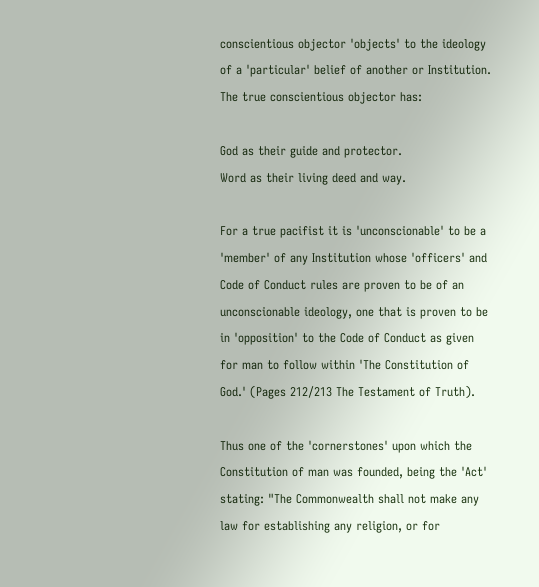conscientious objector 'objects' to the ideology of a 'particular' belief of another or Institution. The true conscientious objector has:

God as their guide and protector.
Word as their living deed and way.

For a true pacifist it is 'unconscionable' to be a 'member' of any Institution whose 'officers' and Code of Conduct rules are proven to be of an unconscionable ideology, one that is proven to be in 'opposition' to the Code of Conduct as given for man to follow within 'The Constitution of God.' (Pages 212/213 The Testament of Truth).

Thus one of the 'cornerstones' upon which the Constitution of man was founded, being the 'Act' stating: "The Commonwealth shall not make any law for establishing any religion, or for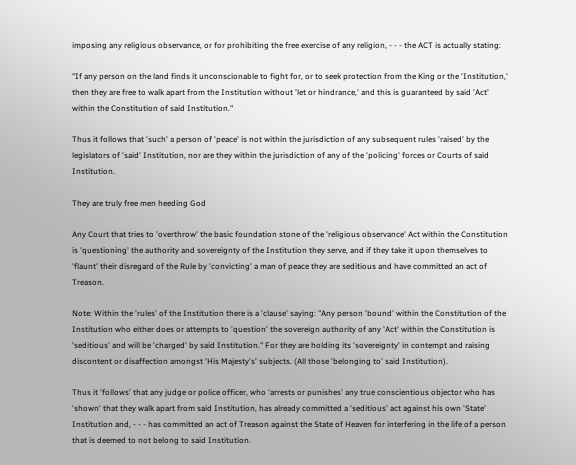imposing any religious observance, or for prohibiting the free exercise of any religion, - - - the ACT is actually stating:

"If any person on the land finds it unconscionable to fight for, or to seek protection from the King or the 'Institution,' then they are free to walk apart from the Institution without 'let or hindrance,' and this is guaranteed by said 'Act' within the Constitution of said Institution."

Thus it follows that 'such' a person of 'peace' is not within the jurisdiction of any subsequent rules 'raised' by the legislators of 'said' Institution, nor are they within the jurisdiction of any of the 'policing' forces or Courts of said Institution.

They are truly free men heeding God

Any Court that tries to 'overthrow' the basic foundation stone of the 'religious observance' Act within the Constitution is 'questioning' the authority and sovereignty of the Institution they serve, and if they take it upon themselves to 'flaunt' their disregard of the Rule by 'convicting' a man of peace they are seditious and have committed an act of Treason.

Note: Within the 'rules' of the Institution there is a 'clause' saying: "Any person 'bound' within the Constitution of the Institution who either does or attempts to 'question' the sovereign authority of any 'Act' within the Constitution is 'seditious' and will be 'charged' by said Institution." For they are holding its 'sovereignty' in contempt and raising discontent or disaffection amongst 'His Majesty's' subjects. (All those 'belonging to' said Institution).

Thus it 'follows' that any judge or police officer, who 'arrests or punishes' any true conscientious objector who has 'shown' that they walk apart from said Institution, has already committed a 'seditious' act against his own 'State' Institution and, - - - has committed an act of Treason against the State of Heaven for interfering in the life of a person that is deemed to not belong to said Institution.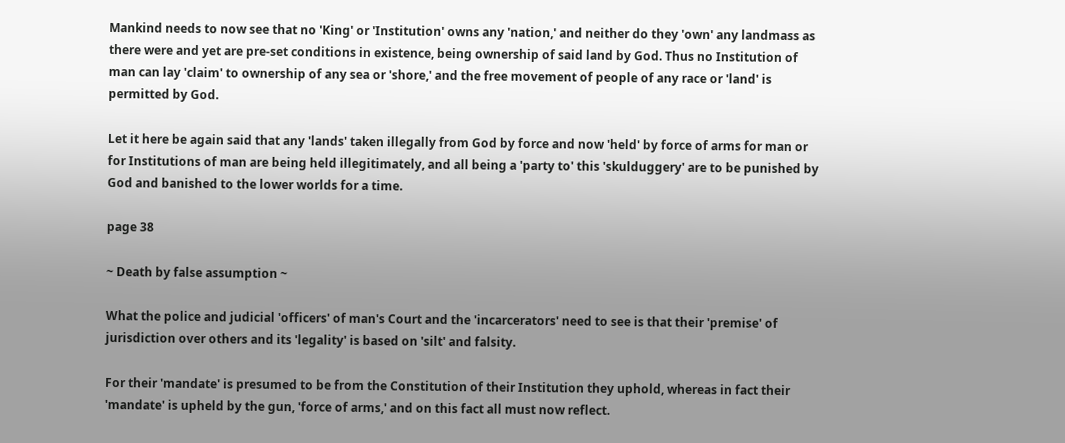Mankind needs to now see that no 'King' or 'Institution' owns any 'nation,' and neither do they 'own' any landmass as there were and yet are pre-set conditions in existence, being ownership of said land by God. Thus no Institution of man can lay 'claim' to ownership of any sea or 'shore,' and the free movement of people of any race or 'land' is permitted by God.

Let it here be again said that any 'lands' taken illegally from God by force and now 'held' by force of arms for man or for Institutions of man are being held illegitimately, and all being a 'party to' this 'skulduggery' are to be punished by God and banished to the lower worlds for a time.

page 38

~ Death by false assumption ~

What the police and judicial 'officers' of man's Court and the 'incarcerators' need to see is that their 'premise' of jurisdiction over others and its 'legality' is based on 'silt' and falsity.

For their 'mandate' is presumed to be from the Constitution of their Institution they uphold, whereas in fact their 'mandate' is upheld by the gun, 'force of arms,' and on this fact all must now reflect.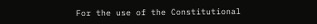For the use of the Constitutional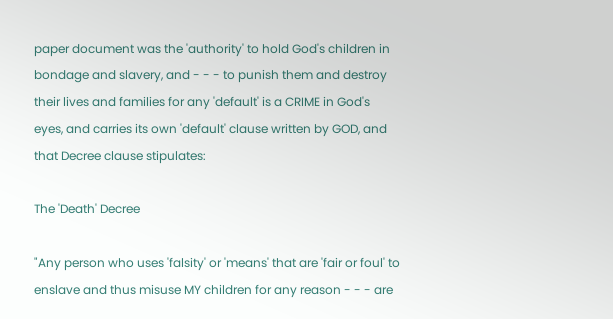paper document was the 'authority' to hold God's children in bondage and slavery, and - - - to punish them and destroy their lives and families for any 'default' is a CRIME in God's eyes, and carries its own 'default' clause written by GOD, and that Decree clause stipulates:

The 'Death' Decree

"Any person who uses 'falsity' or 'means' that are 'fair or foul' to enslave and thus misuse MY children for any reason - - - are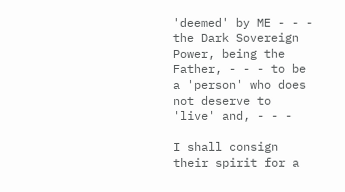'deemed' by ME - - - the Dark Sovereign Power, being the Father, - - - to be a 'person' who does not deserve to 'live' and, - - -

I shall consign their spirit for a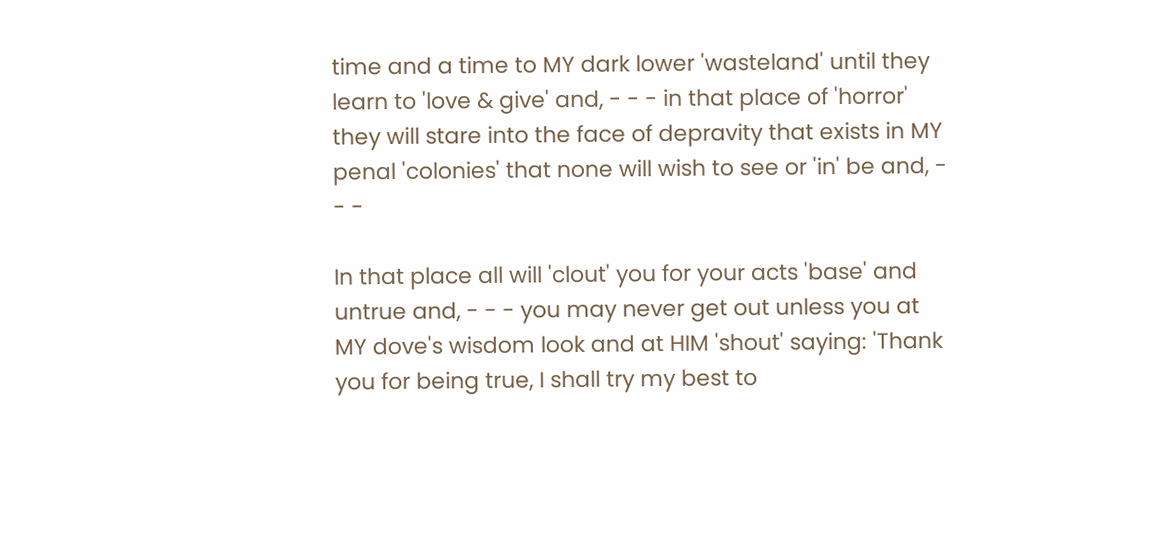time and a time to MY dark lower 'wasteland' until they learn to 'love & give' and, - - - in that place of 'horror' they will stare into the face of depravity that exists in MY penal 'colonies' that none will wish to see or 'in' be and, - - -

In that place all will 'clout' you for your acts 'base' and untrue and, - - - you may never get out unless you at MY dove's wisdom look and at HIM 'shout' saying: 'Thank you for being true, I shall try my best to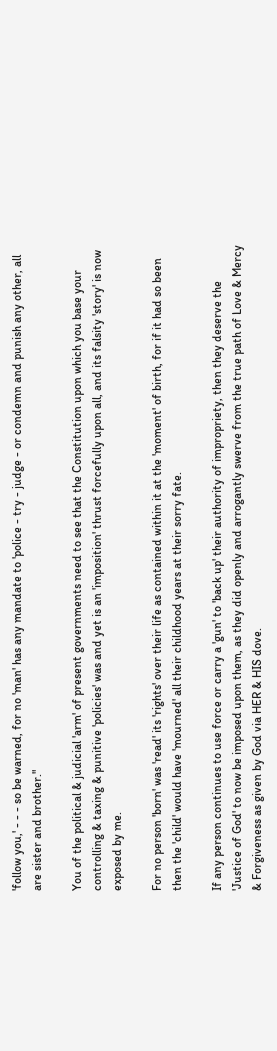'follow you,' - - - so be warned, for no 'man' has any mandate to 'police - try - judge - or condemn and punish any other, all are sister and brother."

You of the political & judicial 'arm' of present governments need to see that the Constitution upon which you base your controlling & taxing & punitive 'policies' was and yet is an 'imposition' thrust forcefully upon all, and its falsity 'story' is now exposed by me.

For no person 'born' was 'read' its 'rights' over their life as contained within it at the 'moment' of birth, for if it had so been then the 'child' would have 'mourned' all their childhood years at their sorry fate.

If any person continues to use force or carry a 'gun' to 'back up' their authority of impropriety, then they deserve the 'Justice of God' to now be imposed upon them, as they did openly and arrogantly swerve from the true path of Love & Mercy & Forgiveness as given by God via HER & HIS dove.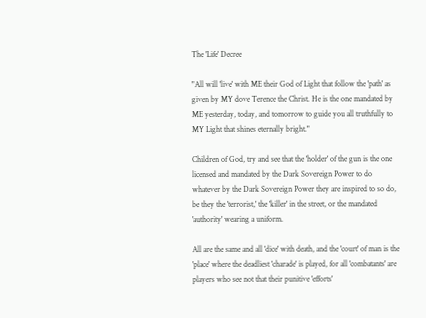The 'Life' Decree

"All will 'live' with ME their God of Light that follow the 'path' as given by MY dove Terence the Christ. He is the one mandated by ME yesterday, today, and tomorrow to guide you all truthfully to MY Light that shines eternally bright."

Children of God, try and see that the 'holder' of the gun is the one licensed and mandated by the Dark Sovereign Power to do whatever by the Dark Sovereign Power they are inspired to so do, be they the 'terrorist,' the 'killer' in the street, or the mandated 'authority' wearing a uniform.

All are the same and all 'dice' with death, and the 'court' of man is the 'place' where the deadliest 'charade' is played, for all 'combatants' are players who see not that their punitive 'efforts'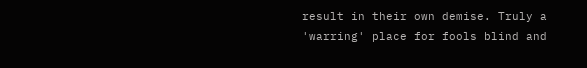result in their own demise. Truly a 'warring' place for fools blind and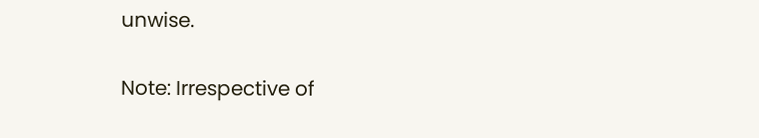unwise.

Note: Irrespective of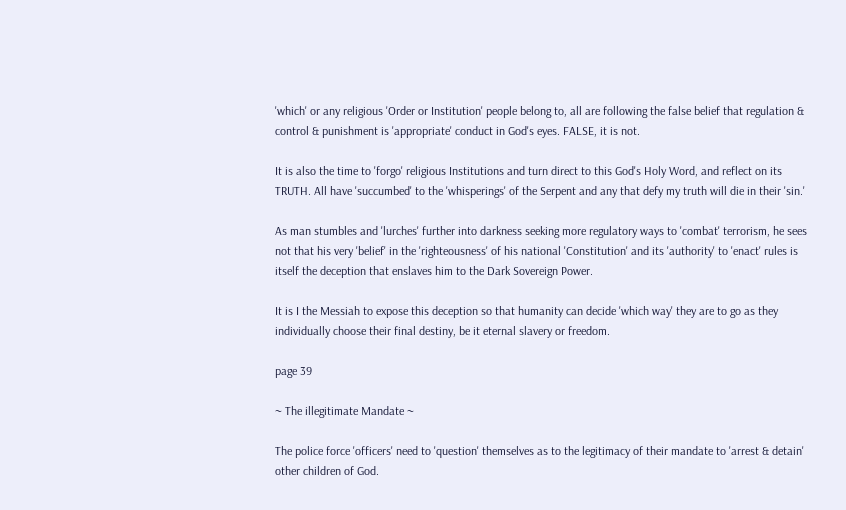'which' or any religious 'Order or Institution' people belong to, all are following the false belief that regulation & control & punishment is 'appropriate' conduct in God's eyes. FALSE, it is not.

It is also the time to 'forgo' religious Institutions and turn direct to this God's Holy Word, and reflect on its TRUTH. All have 'succumbed' to the 'whisperings' of the Serpent and any that defy my truth will die in their 'sin.'

As man stumbles and 'lurches' further into darkness seeking more regulatory ways to 'combat' terrorism, he sees not that his very 'belief' in the 'righteousness' of his national 'Constitution' and its 'authority' to 'enact' rules is itself the deception that enslaves him to the Dark Sovereign Power.

It is I the Messiah to expose this deception so that humanity can decide 'which way' they are to go as they individually choose their final destiny, be it eternal slavery or freedom.

page 39

~ The illegitimate Mandate ~

The police force 'officers' need to 'question' themselves as to the legitimacy of their mandate to 'arrest & detain' other children of God.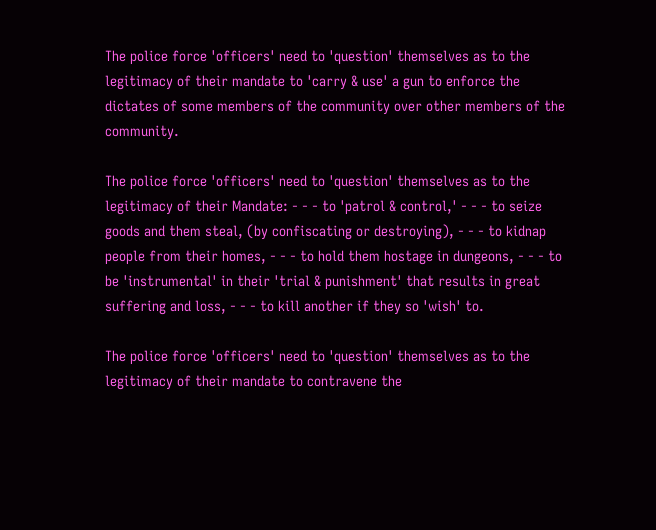The police force 'officers' need to 'question' themselves as to the legitimacy of their mandate to 'carry & use' a gun to enforce the dictates of some members of the community over other members of the community.

The police force 'officers' need to 'question' themselves as to the legitimacy of their Mandate: - - - to 'patrol & control,' - - - to seize goods and them steal, (by confiscating or destroying), - - - to kidnap people from their homes, - - - to hold them hostage in dungeons, - - - to be 'instrumental' in their 'trial & punishment' that results in great suffering and loss, - - - to kill another if they so 'wish' to.

The police force 'officers' need to 'question' themselves as to the legitimacy of their mandate to contravene the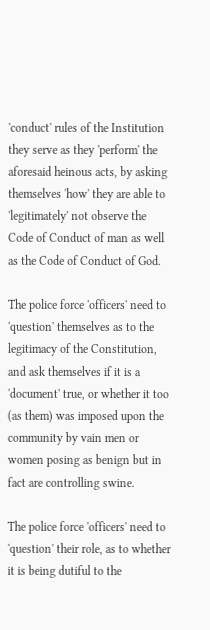'conduct' rules of the Institution they serve as they 'perform' the aforesaid heinous acts, by asking themselves 'how' they are able to 'legitimately' not observe the Code of Conduct of man as well as the Code of Conduct of God.

The police force 'officers' need to 'question' themselves as to the legitimacy of the Constitution, and ask themselves if it is a 'document' true, or whether it too (as them) was imposed upon the community by vain men or women posing as benign but in fact are controlling swine.

The police force 'officers' need to 'question' their role, as to whether it is being dutiful to the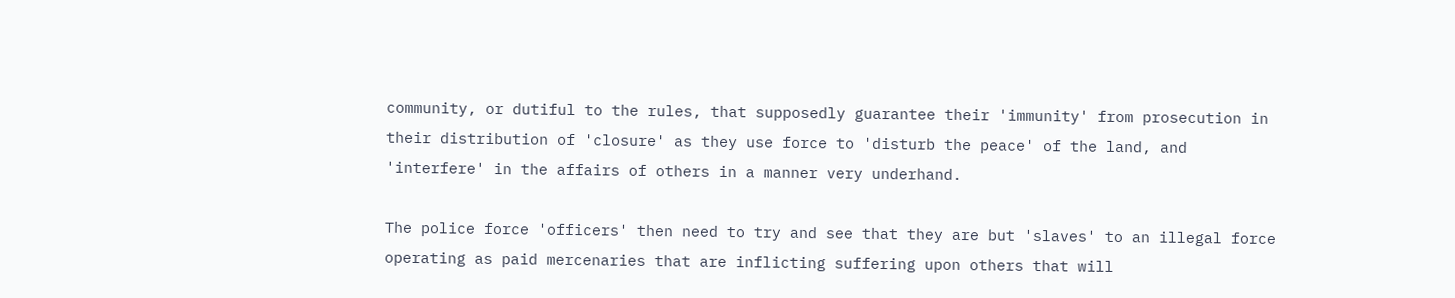community, or dutiful to the rules, that supposedly guarantee their 'immunity' from prosecution in their distribution of 'closure' as they use force to 'disturb the peace' of the land, and 'interfere' in the affairs of others in a manner very underhand.

The police force 'officers' then need to try and see that they are but 'slaves' to an illegal force operating as paid mercenaries that are inflicting suffering upon others that will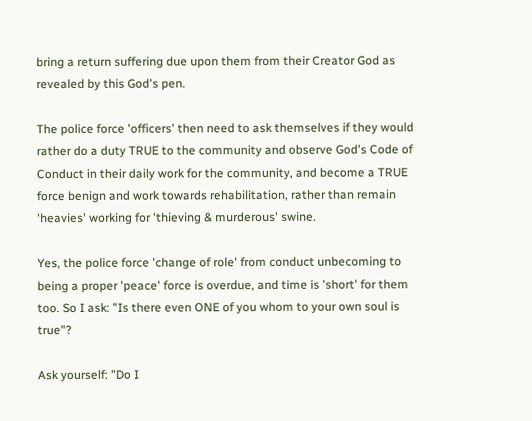bring a return suffering due upon them from their Creator God as revealed by this God's pen.

The police force 'officers' then need to ask themselves if they would rather do a duty TRUE to the community and observe God's Code of Conduct in their daily work for the community, and become a TRUE force benign and work towards rehabilitation, rather than remain 'heavies' working for 'thieving & murderous' swine.

Yes, the police force 'change of role' from conduct unbecoming to being a proper 'peace' force is overdue, and time is 'short' for them too. So I ask: "Is there even ONE of you whom to your own soul is true"?

Ask yourself: "Do I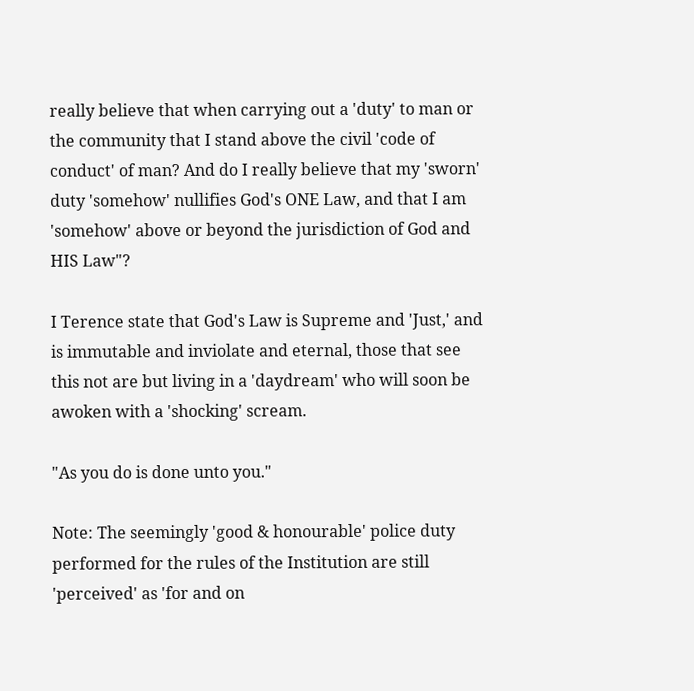really believe that when carrying out a 'duty' to man or the community that I stand above the civil 'code of conduct' of man? And do I really believe that my 'sworn' duty 'somehow' nullifies God's ONE Law, and that I am 'somehow' above or beyond the jurisdiction of God and HIS Law"?

I Terence state that God's Law is Supreme and 'Just,' and is immutable and inviolate and eternal, those that see this not are but living in a 'daydream' who will soon be awoken with a 'shocking' scream.

"As you do is done unto you."

Note: The seemingly 'good & honourable' police duty performed for the rules of the Institution are still 'perceived' as 'for and on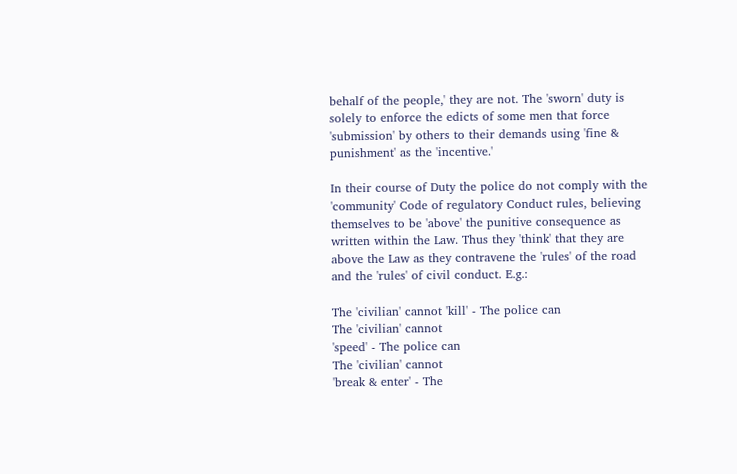behalf of the people,' they are not. The 'sworn' duty is solely to enforce the edicts of some men that force 'submission' by others to their demands using 'fine & punishment' as the 'incentive.'

In their course of Duty the police do not comply with the 'community' Code of regulatory Conduct rules, believing themselves to be 'above' the punitive consequence as written within the Law. Thus they 'think' that they are above the Law as they contravene the 'rules' of the road and the 'rules' of civil conduct. E.g.:

The 'civilian' cannot 'kill' - The police can
The 'civilian' cannot
'speed' - The police can
The 'civilian' cannot
'break & enter' - The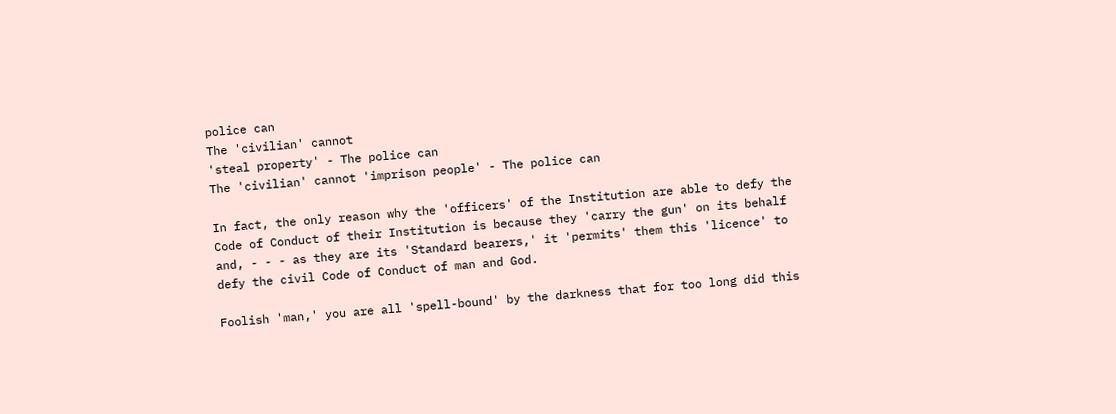police can
The 'civilian' cannot
'steal property' - The police can
The 'civilian' cannot 'imprison people' - The police can

In fact, the only reason why the 'officers' of the Institution are able to defy the Code of Conduct of their Institution is because they 'carry the gun' on its behalf and, - - - as they are its 'Standard bearers,' it 'permits' them this 'licence' to defy the civil Code of Conduct of man and God.

Foolish 'man,' you are all 'spell-bound' by the darkness that for too long did this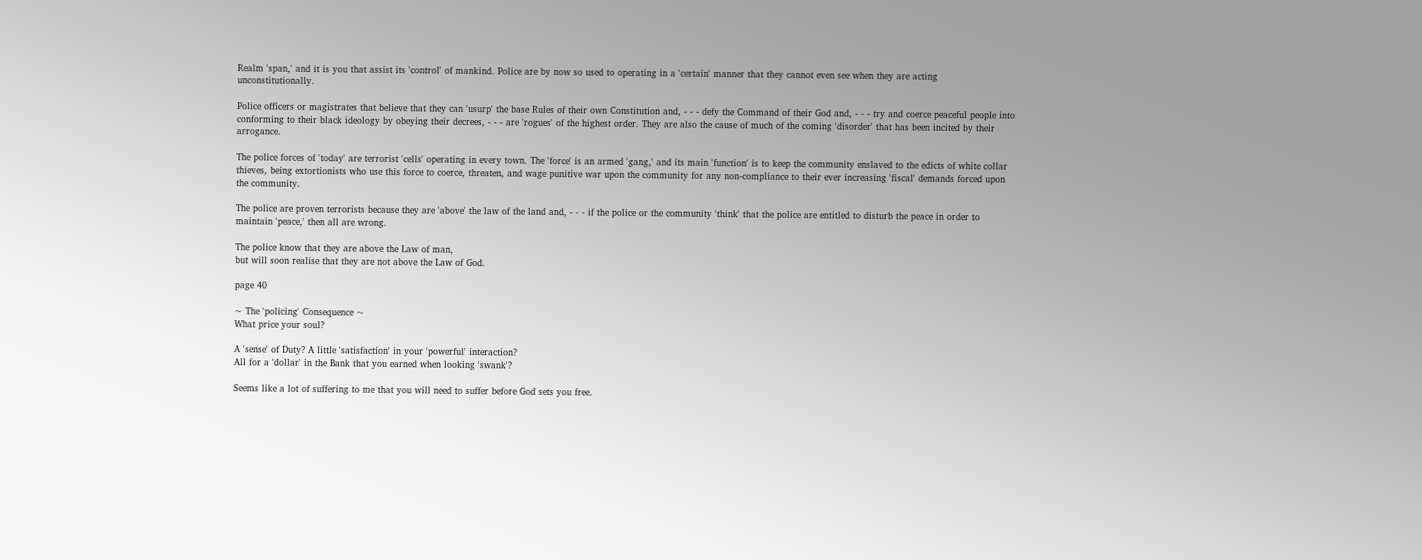Realm 'span,' and it is you that assist its 'control' of mankind. Police are by now so used to operating in a 'certain' manner that they cannot even see when they are acting unconstitutionally.

Police officers or magistrates that believe that they can 'usurp' the base Rules of their own Constitution and, - - - defy the Command of their God and, - - - try and coerce peaceful people into conforming to their black ideology by obeying their decrees, - - - are 'rogues' of the highest order. They are also the cause of much of the coming 'disorder' that has been incited by their arrogance.

The police forces of 'today' are terrorist 'cells' operating in every town. The 'force' is an armed 'gang,' and its main 'function' is to keep the community enslaved to the edicts of white collar thieves, being extortionists who use this force to coerce, threaten, and wage punitive war upon the community for any non-compliance to their ever increasing 'fiscal' demands forced upon the community.

The police are proven terrorists because they are 'above' the law of the land and, - - - if the police or the community 'think' that the police are entitled to disturb the peace in order to maintain 'peace,' then all are wrong.

The police know that they are above the Law of man,
but will soon realise that they are not above the Law of God.

page 40

~ The 'policing' Consequence ~
What price your soul?

A 'sense' of Duty? A little 'satisfaction' in your 'powerful' interaction?
All for a 'dollar' in the Bank that you earned when looking 'swank'?

Seems like a lot of suffering to me that you will need to suffer before God sets you free.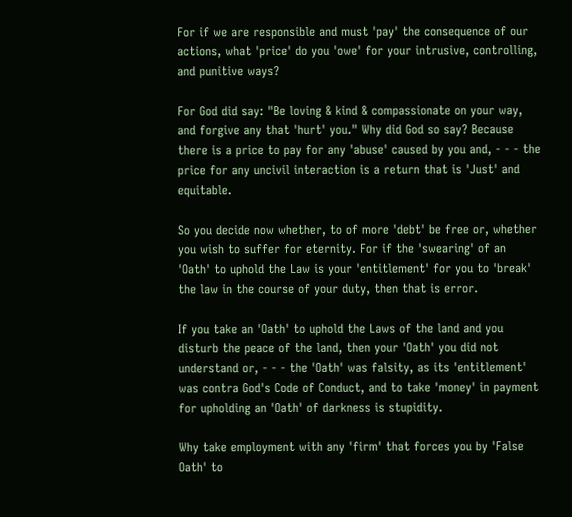For if we are responsible and must 'pay' the consequence of our actions, what 'price' do you 'owe' for your intrusive, controlling, and punitive ways?

For God did say: "Be loving & kind & compassionate on your way, and forgive any that 'hurt' you." Why did God so say? Because there is a price to pay for any 'abuse' caused by you and, - - - the price for any uncivil interaction is a return that is 'Just' and equitable.

So you decide now whether, to of more 'debt' be free or, whether you wish to suffer for eternity. For if the 'swearing' of an 'Oath' to uphold the Law is your 'entitlement' for you to 'break' the law in the course of your duty, then that is error.

If you take an 'Oath' to uphold the Laws of the land and you disturb the peace of the land, then your 'Oath' you did not understand or, - - - the 'Oath' was falsity, as its 'entitlement' was contra God's Code of Conduct, and to take 'money' in payment for upholding an 'Oath' of darkness is stupidity.

Why take employment with any 'firm' that forces you by 'False Oath' to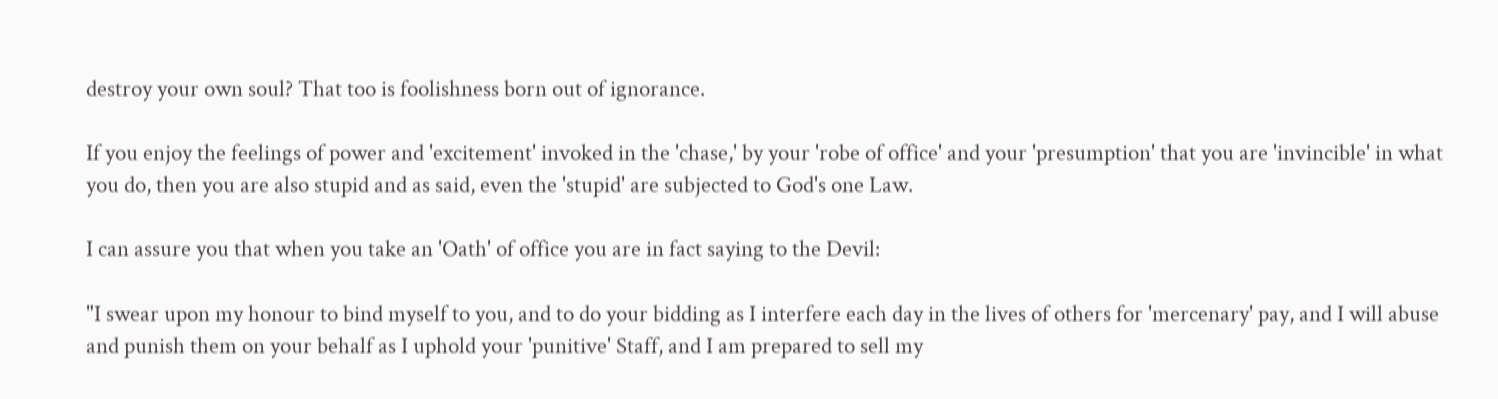destroy your own soul? That too is foolishness born out of ignorance.

If you enjoy the feelings of power and 'excitement' invoked in the 'chase,' by your 'robe of office' and your 'presumption' that you are 'invincible' in what you do, then you are also stupid and as said, even the 'stupid' are subjected to God's one Law.

I can assure you that when you take an 'Oath' of office you are in fact saying to the Devil:

"I swear upon my honour to bind myself to you, and to do your bidding as I interfere each day in the lives of others for 'mercenary' pay, and I will abuse and punish them on your behalf as I uphold your 'punitive' Staff, and I am prepared to sell my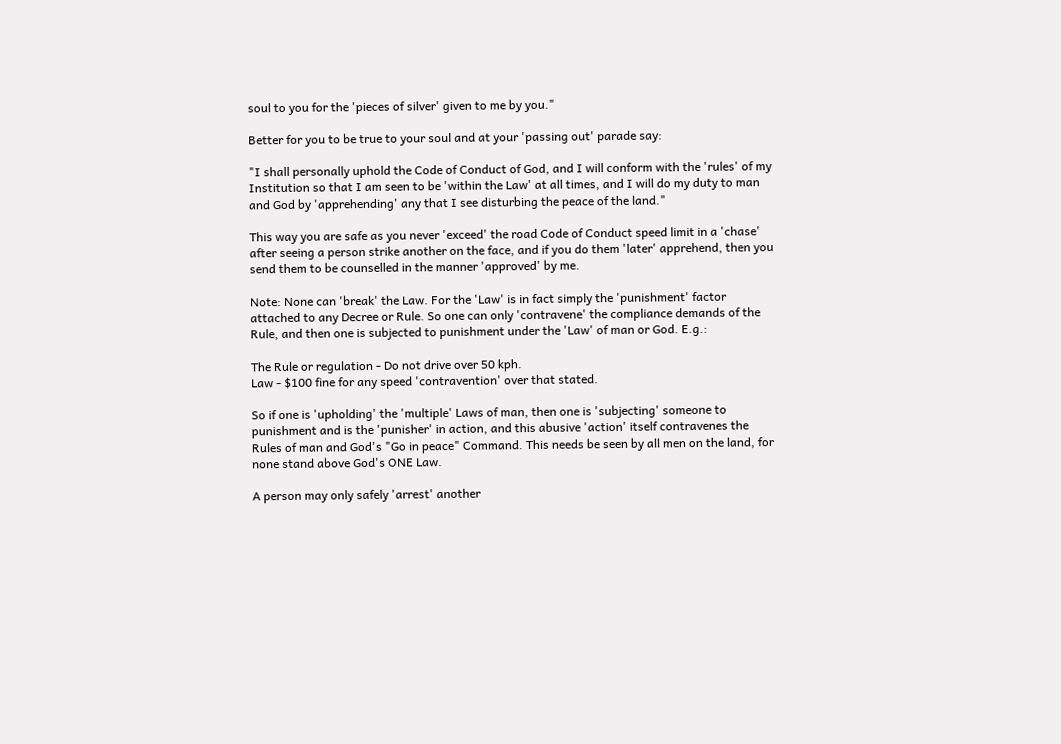soul to you for the 'pieces of silver' given to me by you."

Better for you to be true to your soul and at your 'passing out' parade say:

"I shall personally uphold the Code of Conduct of God, and I will conform with the 'rules' of my Institution so that I am seen to be 'within the Law' at all times, and I will do my duty to man and God by 'apprehending' any that I see disturbing the peace of the land."

This way you are safe as you never 'exceed' the road Code of Conduct speed limit in a 'chase' after seeing a person strike another on the face, and if you do them 'later' apprehend, then you send them to be counselled in the manner 'approved' by me.

Note: None can 'break' the Law. For the 'Law' is in fact simply the 'punishment' factor attached to any Decree or Rule. So one can only 'contravene' the compliance demands of the Rule, and then one is subjected to punishment under the 'Law' of man or God. E.g.:

The Rule or regulation - Do not drive over 50 kph.
Law - $100 fine for any speed 'contravention' over that stated.

So if one is 'upholding' the 'multiple' Laws of man, then one is 'subjecting' someone to punishment and is the 'punisher' in action, and this abusive 'action' itself contravenes the Rules of man and God's "Go in peace" Command. This needs be seen by all men on the land, for none stand above God's ONE Law.

A person may only safely 'arrest' another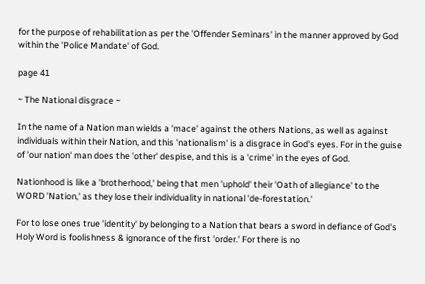for the purpose of rehabilitation as per the 'Offender Seminars' in the manner approved by God within the 'Police Mandate' of God.

page 41

~ The National disgrace ~

In the name of a Nation man wields a 'mace' against the others Nations, as well as against individuals within their Nation, and this 'nationalism' is a disgrace in God's eyes. For in the guise of 'our nation' man does the 'other' despise, and this is a 'crime' in the eyes of God.

Nationhood is like a 'brotherhood,' being that men 'uphold' their 'Oath of allegiance' to the WORD 'Nation,' as they lose their individuality in national 'de-forestation.'

For to lose ones true 'identity' by belonging to a Nation that bears a sword in defiance of God's Holy Word is foolishness & ignorance of the first 'order.' For there is no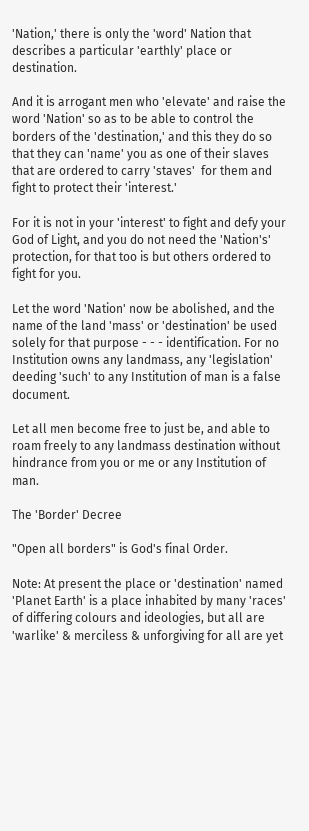'Nation,' there is only the 'word' Nation that describes a particular 'earthly' place or destination.

And it is arrogant men who 'elevate' and raise the word 'Nation' so as to be able to control the borders of the 'destination,' and this they do so that they can 'name' you as one of their slaves that are ordered to carry 'staves'  for them and fight to protect their 'interest.'

For it is not in your 'interest' to fight and defy your God of Light, and you do not need the 'Nation's' protection, for that too is but others ordered to fight for you.

Let the word 'Nation' now be abolished, and the name of the land 'mass' or 'destination' be used solely for that purpose - - - identification. For no Institution owns any landmass, any 'legislation' deeding 'such' to any Institution of man is a false document.

Let all men become free to just be, and able to roam freely to any landmass destination without hindrance from you or me or any Institution of man.

The 'Border' Decree

"Open all borders" is God's final Order.

Note: At present the place or 'destination' named 'Planet Earth' is a place inhabited by many 'races' of differing colours and ideologies, but all are 'warlike' & merciless & unforgiving for all are yet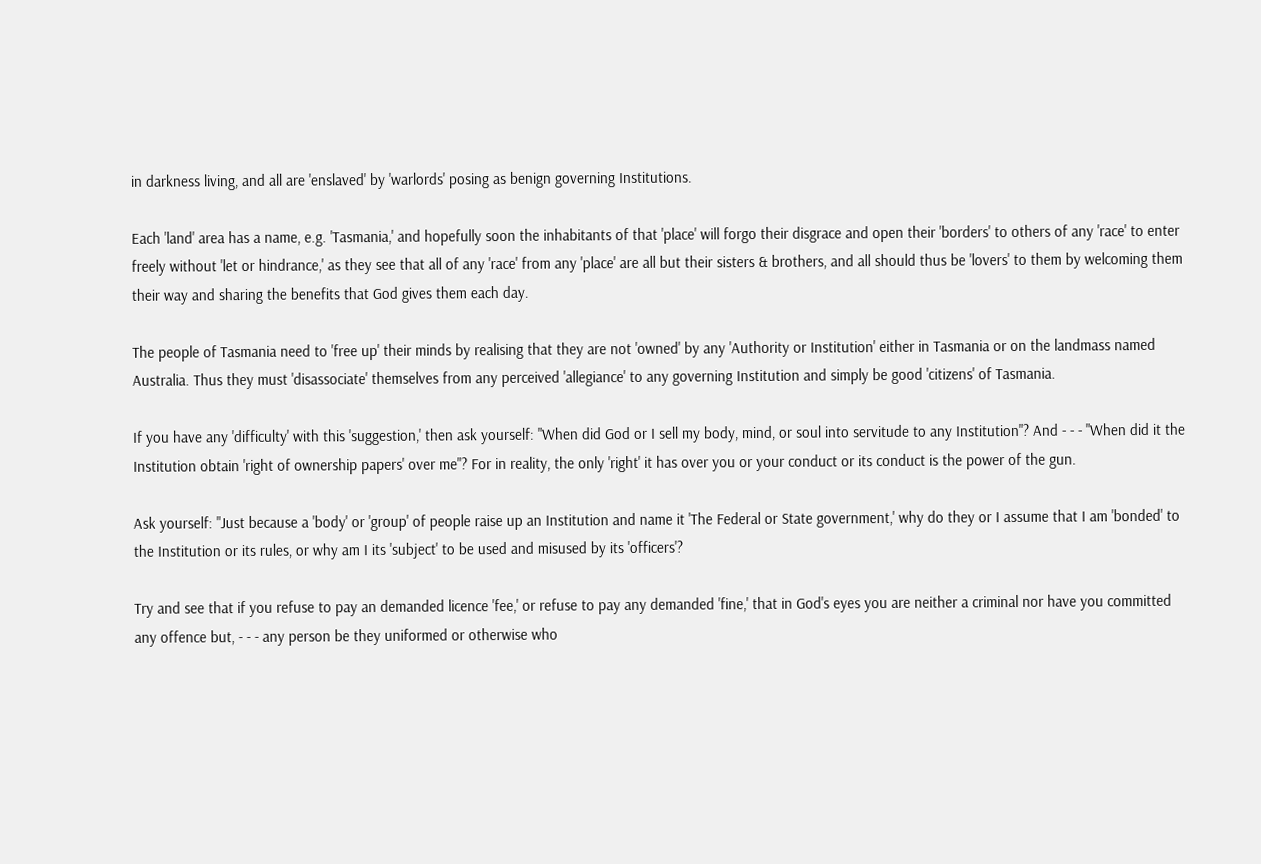in darkness living, and all are 'enslaved' by 'warlords' posing as benign governing Institutions.

Each 'land' area has a name, e.g. 'Tasmania,' and hopefully soon the inhabitants of that 'place' will forgo their disgrace and open their 'borders' to others of any 'race' to enter freely without 'let or hindrance,' as they see that all of any 'race' from any 'place' are all but their sisters & brothers, and all should thus be 'lovers' to them by welcoming them their way and sharing the benefits that God gives them each day.

The people of Tasmania need to 'free up' their minds by realising that they are not 'owned' by any 'Authority or Institution' either in Tasmania or on the landmass named Australia. Thus they must 'disassociate' themselves from any perceived 'allegiance' to any governing Institution and simply be good 'citizens' of Tasmania.

If you have any 'difficulty' with this 'suggestion,' then ask yourself: "When did God or I sell my body, mind, or soul into servitude to any Institution"? And - - - "When did it the Institution obtain 'right of ownership papers' over me"? For in reality, the only 'right' it has over you or your conduct or its conduct is the power of the gun.

Ask yourself: "Just because a 'body' or 'group' of people raise up an Institution and name it 'The Federal or State government,' why do they or I assume that I am 'bonded' to the Institution or its rules, or why am I its 'subject' to be used and misused by its 'officers'?

Try and see that if you refuse to pay an demanded licence 'fee,' or refuse to pay any demanded 'fine,' that in God's eyes you are neither a criminal nor have you committed any offence but, - - - any person be they uniformed or otherwise who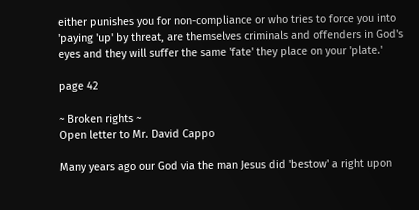either punishes you for non-compliance or who tries to force you into 'paying 'up' by threat, are themselves criminals and offenders in God's eyes and they will suffer the same 'fate' they place on your 'plate.'

page 42

~ Broken rights ~
Open letter to Mr. David Cappo

Many years ago our God via the man Jesus did 'bestow' a right upon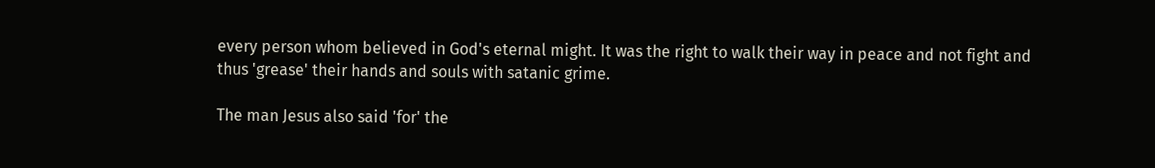every person whom believed in God's eternal might. It was the right to walk their way in peace and not fight and thus 'grease' their hands and souls with satanic grime.

The man Jesus also said 'for' the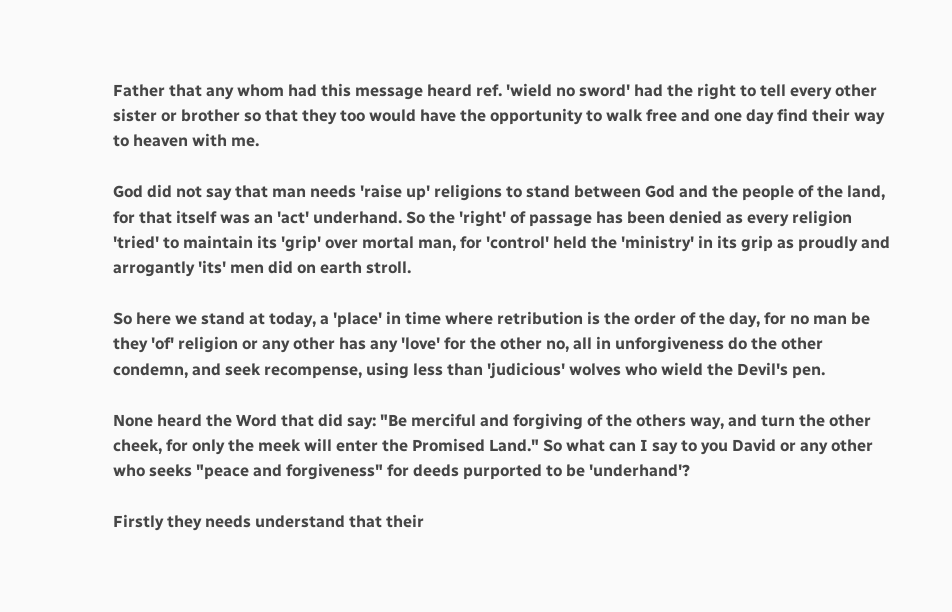Father that any whom had this message heard ref. 'wield no sword' had the right to tell every other sister or brother so that they too would have the opportunity to walk free and one day find their way to heaven with me.

God did not say that man needs 'raise up' religions to stand between God and the people of the land, for that itself was an 'act' underhand. So the 'right' of passage has been denied as every religion 'tried' to maintain its 'grip' over mortal man, for 'control' held the 'ministry' in its grip as proudly and arrogantly 'its' men did on earth stroll.

So here we stand at today, a 'place' in time where retribution is the order of the day, for no man be they 'of' religion or any other has any 'love' for the other no, all in unforgiveness do the other condemn, and seek recompense, using less than 'judicious' wolves who wield the Devil's pen.

None heard the Word that did say: "Be merciful and forgiving of the others way, and turn the other cheek, for only the meek will enter the Promised Land." So what can I say to you David or any other who seeks "peace and forgiveness" for deeds purported to be 'underhand'?

Firstly they needs understand that their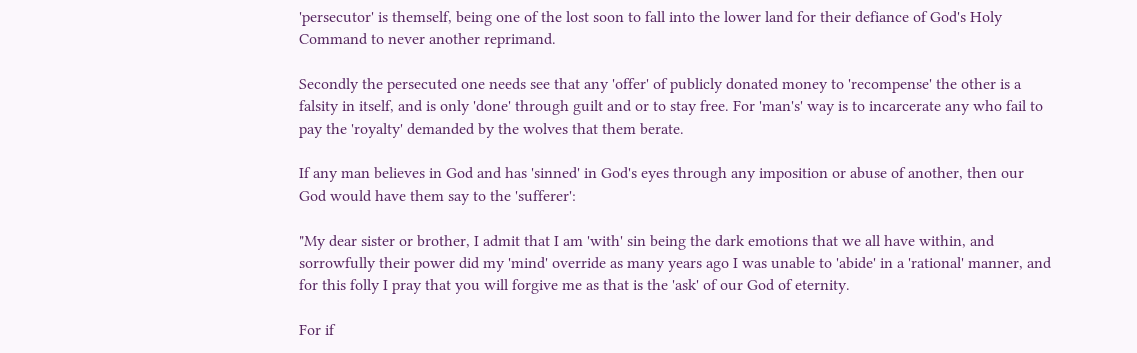'persecutor' is themself, being one of the lost soon to fall into the lower land for their defiance of God's Holy Command to never another reprimand.

Secondly the persecuted one needs see that any 'offer' of publicly donated money to 'recompense' the other is a falsity in itself, and is only 'done' through guilt and or to stay free. For 'man's' way is to incarcerate any who fail to pay the 'royalty' demanded by the wolves that them berate.

If any man believes in God and has 'sinned' in God's eyes through any imposition or abuse of another, then our God would have them say to the 'sufferer':

"My dear sister or brother, I admit that I am 'with' sin being the dark emotions that we all have within, and sorrowfully their power did my 'mind' override as many years ago I was unable to 'abide' in a 'rational' manner, and for this folly I pray that you will forgive me as that is the 'ask' of our God of eternity.

For if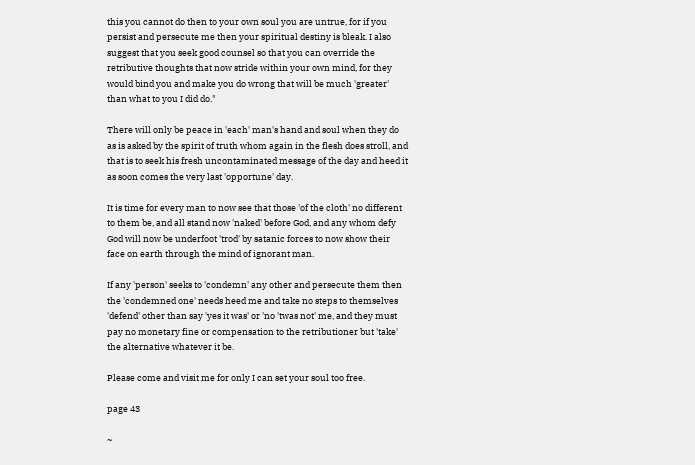this you cannot do then to your own soul you are untrue, for if you persist and persecute me then your spiritual destiny is bleak. I also suggest that you seek good counsel so that you can override the retributive thoughts that now stride within your own mind, for they would bind you and make you do wrong that will be much 'greater' than what to you I did do."

There will only be peace in 'each' man's hand and soul when they do as is asked by the spirit of truth whom again in the flesh does stroll, and that is to seek his fresh uncontaminated message of the day and heed it as soon comes the very last 'opportune' day.

It is time for every man to now see that those 'of the cloth' no different to them be, and all stand now 'naked' before God, and any whom defy God will now be underfoot 'trod' by satanic forces to now show their face on earth through the mind of ignorant man.

If any 'person' seeks to 'condemn' any other and persecute them then the 'condemned one' needs heed me and take no steps to themselves 'defend' other than say 'yes it was' or 'no 'twas not' me, and they must pay no monetary fine or compensation to the retributioner but 'take' the alternative whatever it be.

Please come and visit me for only I can set your soul too free.

page 43

~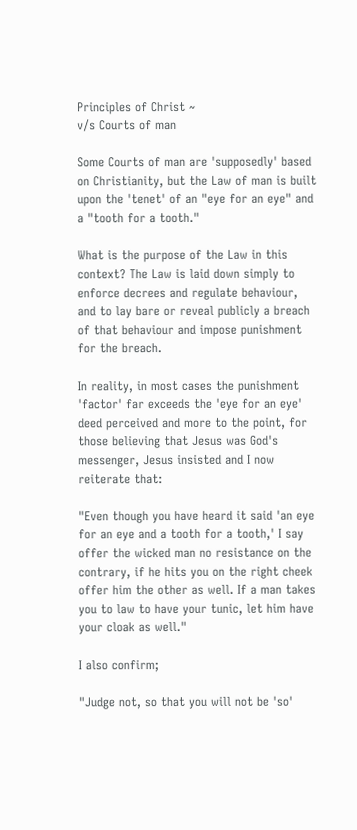Principles of Christ ~
v/s Courts of man

Some Courts of man are 'supposedly' based on Christianity, but the Law of man is built upon the 'tenet' of an "eye for an eye" and a "tooth for a tooth."

What is the purpose of the Law in this context? The Law is laid down simply to enforce decrees and regulate behaviour, and to lay bare or reveal publicly a breach of that behaviour and impose punishment for the breach.

In reality, in most cases the punishment 'factor' far exceeds the 'eye for an eye' deed perceived and more to the point, for those believing that Jesus was God's messenger, Jesus insisted and I now reiterate that:

"Even though you have heard it said 'an eye for an eye and a tooth for a tooth,' I say offer the wicked man no resistance on the contrary, if he hits you on the right cheek offer him the other as well. If a man takes you to law to have your tunic, let him have your cloak as well."

I also confirm;

"Judge not, so that you will not be 'so'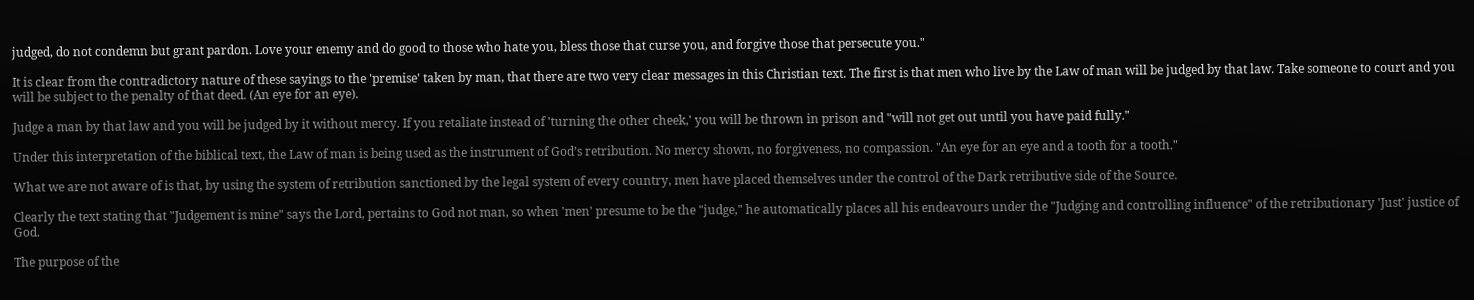judged, do not condemn but grant pardon. Love your enemy and do good to those who hate you, bless those that curse you, and forgive those that persecute you."

It is clear from the contradictory nature of these sayings to the 'premise' taken by man, that there are two very clear messages in this Christian text. The first is that men who live by the Law of man will be judged by that law. Take someone to court and you will be subject to the penalty of that deed. (An eye for an eye).

Judge a man by that law and you will be judged by it without mercy. If you retaliate instead of 'turning the other cheek,' you will be thrown in prison and "will not get out until you have paid fully."

Under this interpretation of the biblical text, the Law of man is being used as the instrument of God’s retribution. No mercy shown, no forgiveness, no compassion. "An eye for an eye and a tooth for a tooth."

What we are not aware of is that, by using the system of retribution sanctioned by the legal system of every country, men have placed themselves under the control of the Dark retributive side of the Source.

Clearly the text stating that "Judgement is mine" says the Lord, pertains to God not man, so when 'men' presume to be the "judge," he automatically places all his endeavours under the "Judging and controlling influence" of the retributionary 'Just' justice of God.

The purpose of the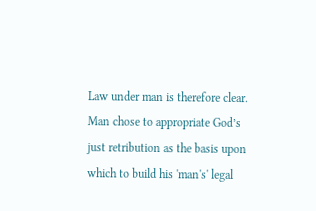Law under man is therefore clear. Man chose to appropriate God’s just retribution as the basis upon which to build his 'man's' legal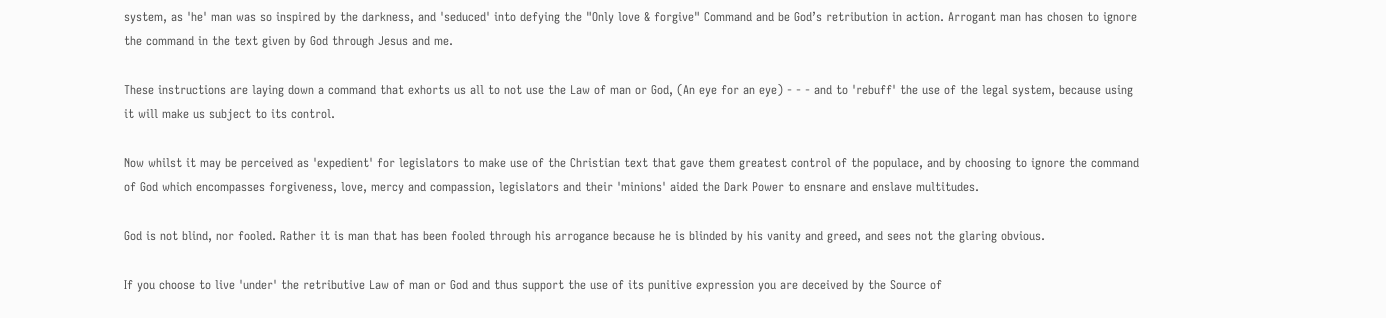system, as 'he' man was so inspired by the darkness, and 'seduced' into defying the "Only love & forgive" Command and be God’s retribution in action. Arrogant man has chosen to ignore the command in the text given by God through Jesus and me.

These instructions are laying down a command that exhorts us all to not use the Law of man or God, (An eye for an eye) - - - and to 'rebuff' the use of the legal system, because using it will make us subject to its control.

Now whilst it may be perceived as 'expedient' for legislators to make use of the Christian text that gave them greatest control of the populace, and by choosing to ignore the command of God which encompasses forgiveness, love, mercy and compassion, legislators and their 'minions' aided the Dark Power to ensnare and enslave multitudes.

God is not blind, nor fooled. Rather it is man that has been fooled through his arrogance because he is blinded by his vanity and greed, and sees not the glaring obvious.

If you choose to live 'under' the retributive Law of man or God and thus support the use of its punitive expression you are deceived by the Source of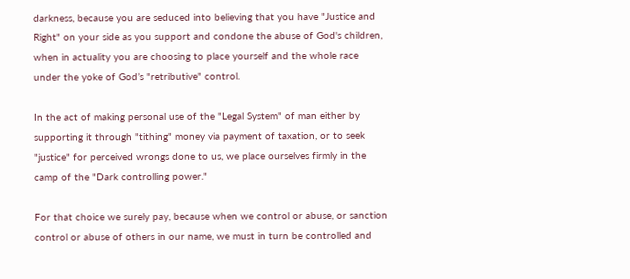darkness, because you are seduced into believing that you have "Justice and Right" on your side as you support and condone the abuse of God's children, when in actuality you are choosing to place yourself and the whole race under the yoke of God’s "retributive" control.

In the act of making personal use of the "Legal System" of man either by supporting it through "tithing" money via payment of taxation, or to seek "justice" for perceived wrongs done to us, we place ourselves firmly in the camp of the "Dark controlling power."

For that choice we surely pay, because when we control or abuse, or sanction control or abuse of others in our name, we must in turn be controlled and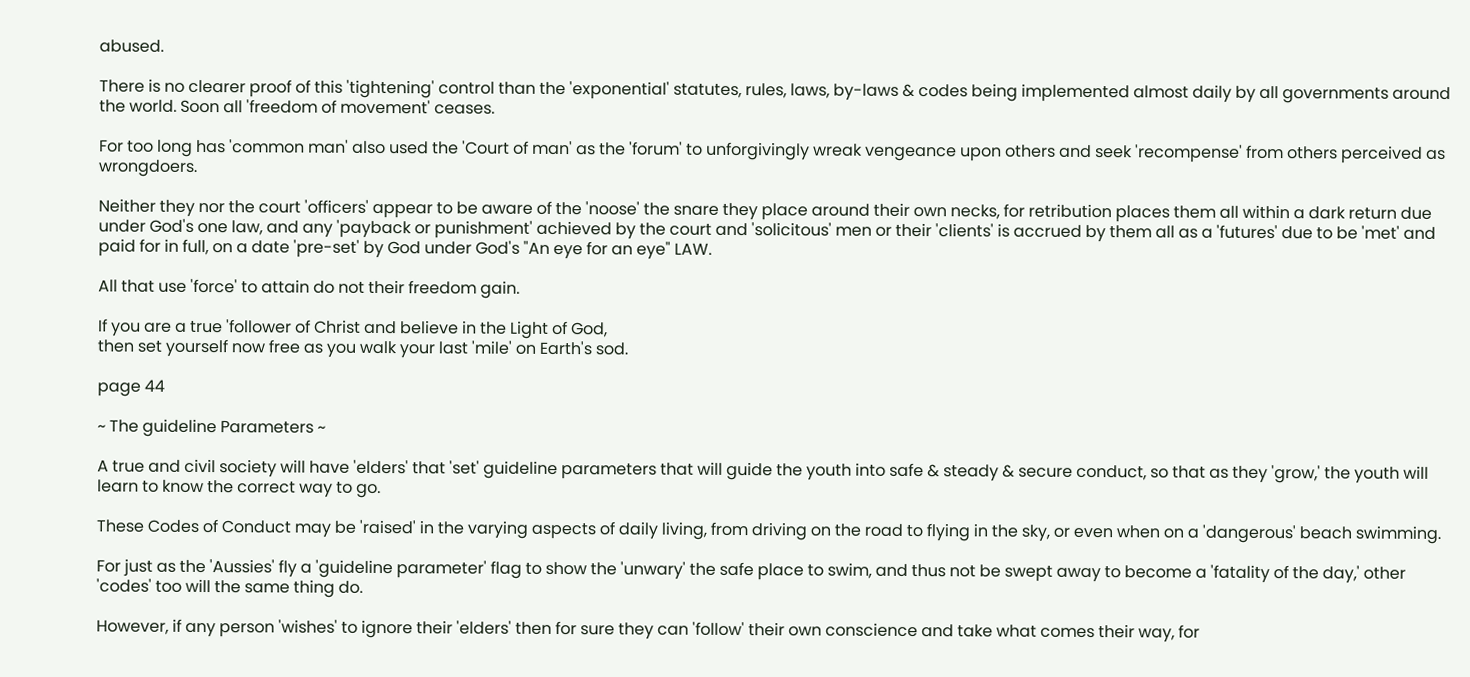abused.

There is no clearer proof of this 'tightening' control than the 'exponential' statutes, rules, laws, by-laws & codes being implemented almost daily by all governments around the world. Soon all 'freedom of movement' ceases.

For too long has 'common man' also used the 'Court of man' as the 'forum' to unforgivingly wreak vengeance upon others and seek 'recompense' from others perceived as wrongdoers.

Neither they nor the court 'officers' appear to be aware of the 'noose' the snare they place around their own necks, for retribution places them all within a dark return due under God's one law, and any 'payback or punishment' achieved by the court and 'solicitous' men or their 'clients' is accrued by them all as a 'futures' due to be 'met' and paid for in full, on a date 'pre-set' by God under God's "An eye for an eye" LAW.

All that use 'force' to attain do not their freedom gain.

If you are a true 'follower of Christ and believe in the Light of God,
then set yourself now free as you walk your last 'mile' on Earth's sod.

page 44

~ The guideline Parameters ~

A true and civil society will have 'elders' that 'set' guideline parameters that will guide the youth into safe & steady & secure conduct, so that as they 'grow,' the youth will learn to know the correct way to go.

These Codes of Conduct may be 'raised' in the varying aspects of daily living, from driving on the road to flying in the sky, or even when on a 'dangerous' beach swimming.

For just as the 'Aussies' fly a 'guideline parameter' flag to show the 'unwary' the safe place to swim, and thus not be swept away to become a 'fatality of the day,' other 'codes' too will the same thing do.

However, if any person 'wishes' to ignore their 'elders' then for sure they can 'follow' their own conscience and take what comes their way, for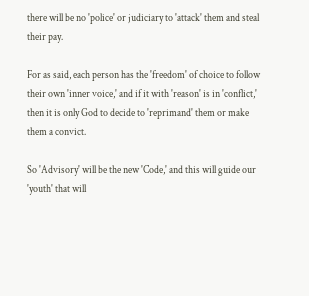there will be no 'police' or judiciary to 'attack' them and steal their pay.

For as said, each person has the 'freedom' of choice to follow their own 'inner voice,' and if it with 'reason' is in 'conflict,' then it is only God to decide to 'reprimand' them or make them a convict.

So 'Advisory' will be the new 'Code,' and this will guide our 'youth' that will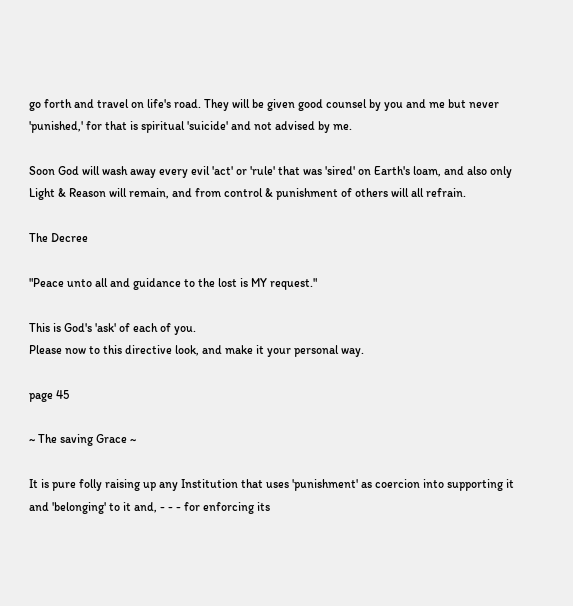go forth and travel on life's road. They will be given good counsel by you and me but never 'punished,' for that is spiritual 'suicide' and not advised by me.

Soon God will wash away every evil 'act' or 'rule' that was 'sired' on Earth's loam, and also only Light & Reason will remain, and from control & punishment of others will all refrain.

The Decree

"Peace unto all and guidance to the lost is MY request."

This is God's 'ask' of each of you.
Please now to this directive look, and make it your personal way.

page 45

~ The saving Grace ~

It is pure folly raising up any Institution that uses 'punishment' as coercion into supporting it and 'belonging' to it and, - - - for enforcing its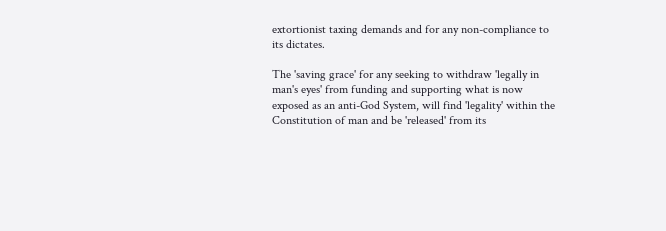extortionist taxing demands and for any non-compliance to its dictates.

The 'saving grace' for any seeking to withdraw 'legally in man's eyes' from funding and supporting what is now exposed as an anti-God System, will find 'legality' within the Constitution of man and be 'released' from its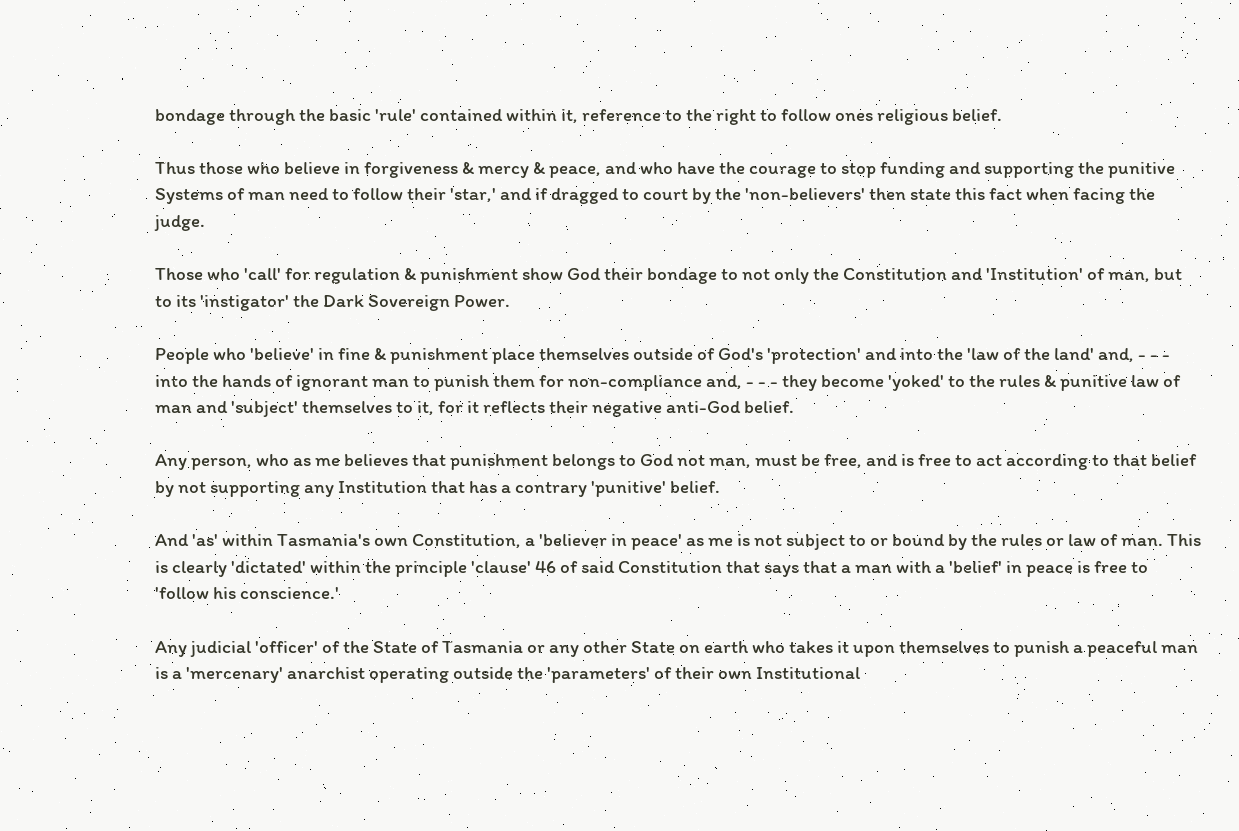bondage through the basic 'rule' contained within it, reference to the right to follow ones religious belief.

Thus those who believe in forgiveness & mercy & peace, and who have the courage to stop funding and supporting the punitive Systems of man need to follow their 'star,' and if dragged to court by the 'non-believers' then state this fact when facing the judge.

Those who 'call' for regulation & punishment show God their bondage to not only the Constitution and 'Institution' of man, but to its 'instigator' the Dark Sovereign Power.

People who 'believe' in fine & punishment place themselves outside of God's 'protection' and into the 'law of the land' and, - - - into the hands of ignorant man to punish them for non-compliance and, - - - they become 'yoked' to the rules & punitive law of man and 'subject' themselves to it, for it reflects their negative anti-God belief.

Any person, who as me believes that punishment belongs to God not man, must be free, and is free to act according to that belief by not supporting any Institution that has a contrary 'punitive' belief.

And 'as' within Tasmania's own Constitution, a 'believer in peace' as me is not subject to or bound by the rules or law of man. This is clearly 'dictated' within the principle 'clause' 46 of said Constitution that says that a man with a 'belief' in peace is free to 'follow his conscience.'

Any judicial 'officer' of the State of Tasmania or any other State on earth who takes it upon themselves to punish a peaceful man is a 'mercenary' anarchist operating outside the 'parameters' of their own Institutional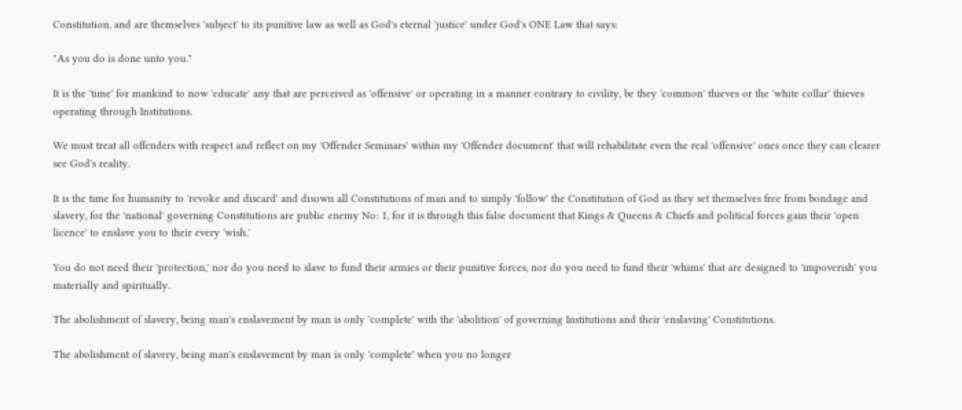Constitution, and are themselves 'subject' to its punitive law as well as God's eternal 'justice' under God's ONE Law that says:

"As you do is done unto you."

It is the 'time' for mankind to now 'educate' any that are perceived as 'offensive' or operating in a manner contrary to civility, be they 'common' thieves or the 'white collar' thieves operating through Institutions.

We must treat all offenders with respect and reflect on my 'Offender Seminars' within my 'Offender document' that will rehabilitate even the real 'offensive' ones once they can clearer see God's reality.

It is the time for humanity to 'revoke and discard' and disown all Constitutions of man and to simply 'follow' the Constitution of God as they set themselves free from bondage and slavery, for the 'national' governing Constitutions are public enemy No: 1, for it is through this false document that Kings & Queens & Chiefs and political forces gain their 'open licence' to enslave you to their every 'wish.'

You do not need their 'protection,' nor do you need to slave to fund their armies or their punitive forces, nor do you need to fund their 'whims' that are designed to 'impoverish' you materially and spiritually.

The abolishment of slavery, being man's enslavement by man is only 'complete' with the 'abolition' of governing Institutions and their 'enslaving' Constitutions.

The abolishment of slavery, being man's enslavement by man is only 'complete' when you no longer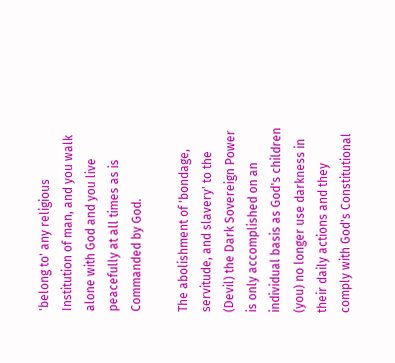'belong to' any religious Institution of man, and you walk alone with God and you live peacefully at all times as is Commanded by God.

The abolishment of 'bondage, servitude, and slavery' to the (Devil) the Dark Sovereign Power is only accomplished on an individual basis as God's children (you) no longer use darkness in their daily actions and they comply with God's Constitutional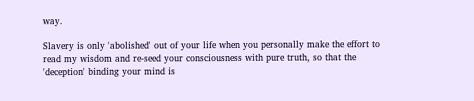way.

Slavery is only 'abolished' out of your life when you personally make the effort to read my wisdom and re-seed your consciousness with pure truth, so that the 'deception' binding your mind is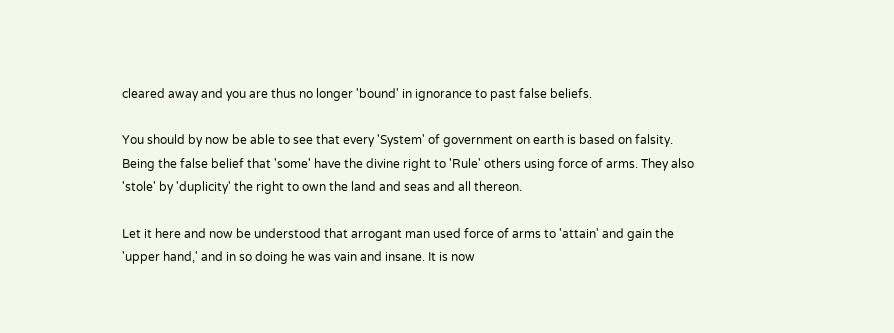cleared away and you are thus no longer 'bound' in ignorance to past false beliefs.

You should by now be able to see that every 'System' of government on earth is based on falsity. Being the false belief that 'some' have the divine right to 'Rule' others using force of arms. They also 'stole' by 'duplicity' the right to own the land and seas and all thereon.

Let it here and now be understood that arrogant man used force of arms to 'attain' and gain the 'upper hand,' and in so doing he was vain and insane. It is now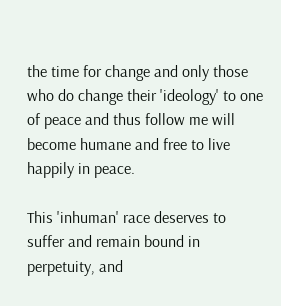the time for change and only those who do change their 'ideology' to one of peace and thus follow me will become humane and free to live happily in peace.

This 'inhuman' race deserves to suffer and remain bound in perpetuity, and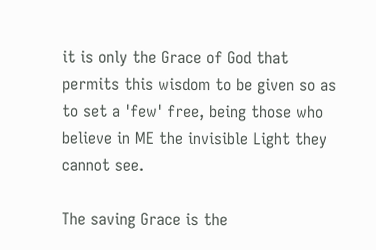it is only the Grace of God that permits this wisdom to be given so as to set a 'few' free, being those who believe in ME the invisible Light they cannot see.

The saving Grace is the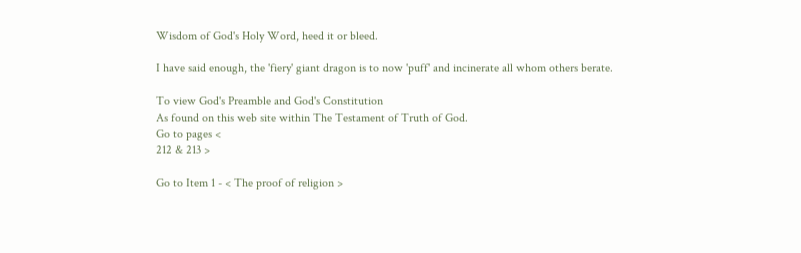Wisdom of God's Holy Word, heed it or bleed.

I have said enough, the 'fiery' giant dragon is to now 'puff' and incinerate all whom others berate.

To view God's Preamble and God's Constitution
As found on this web site within The Testament of Truth of God.
Go to pages <
212 & 213 >

Go to Item 1 - < The proof of religion >